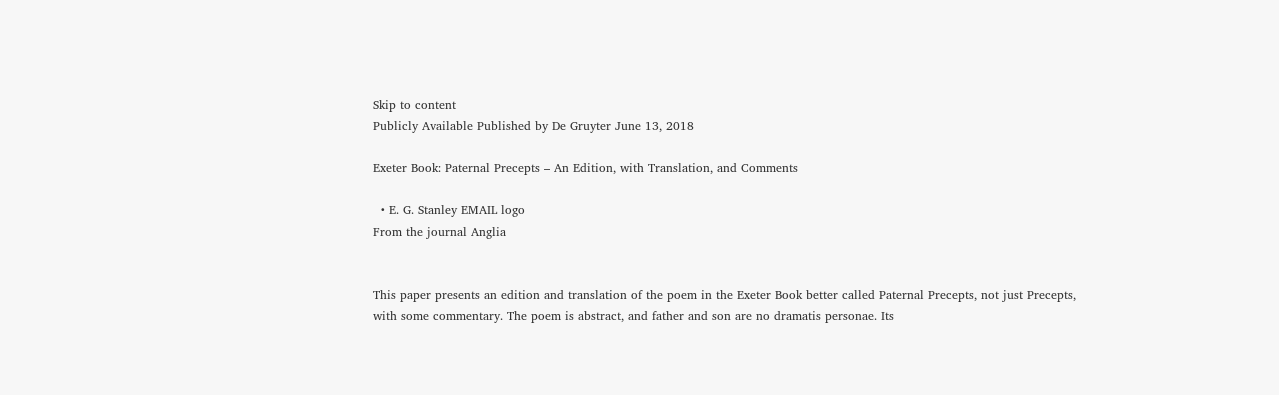Skip to content
Publicly Available Published by De Gruyter June 13, 2018

Exeter Book: Paternal Precepts – An Edition, with Translation, and Comments

  • E. G. Stanley EMAIL logo
From the journal Anglia


This paper presents an edition and translation of the poem in the Exeter Book better called Paternal Precepts, not just Precepts, with some commentary. The poem is abstract, and father and son are no dramatis personae. Its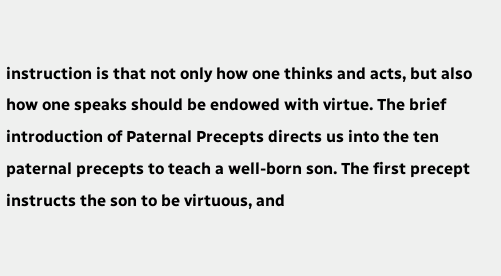instruction is that not only how one thinks and acts, but also how one speaks should be endowed with virtue. The brief introduction of Paternal Precepts directs us into the ten paternal precepts to teach a well-born son. The first precept instructs the son to be virtuous, and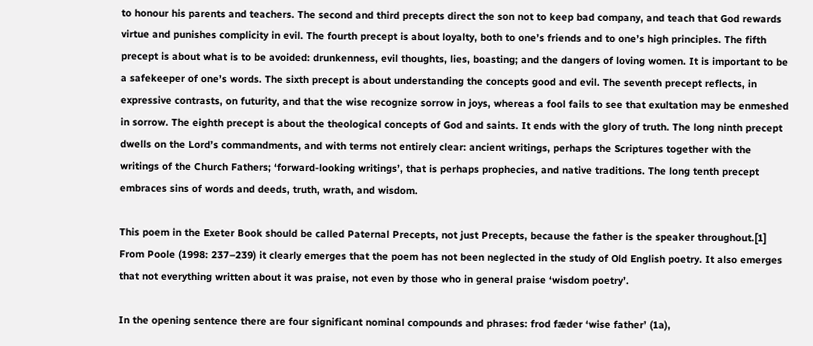to honour his parents and teachers. The second and third precepts direct the son not to keep bad company, and teach that God rewards virtue and punishes complicity in evil. The fourth precept is about loyalty, both to one’s friends and to one’s high principles. The fifth precept is about what is to be avoided: drunkenness, evil thoughts, lies, boasting; and the dangers of loving women. It is important to be a safekeeper of one’s words. The sixth precept is about understanding the concepts good and evil. The seventh precept reflects, in expressive contrasts, on futurity, and that the wise recognize sorrow in joys, whereas a fool fails to see that exultation may be enmeshed in sorrow. The eighth precept is about the theological concepts of God and saints. It ends with the glory of truth. The long ninth precept dwells on the Lord’s commandments, and with terms not entirely clear: ancient writings, perhaps the Scriptures together with the writings of the Church Fathers; ‘forward-looking writings’, that is perhaps prophecies, and native traditions. The long tenth precept embraces sins of words and deeds, truth, wrath, and wisdom.

This poem in the Exeter Book should be called Paternal Precepts, not just Precepts, because the father is the speaker throughout.[1] From Poole (1998: 237–239) it clearly emerges that the poem has not been neglected in the study of Old English poetry. It also emerges that not everything written about it was praise, not even by those who in general praise ‘wisdom poetry’.

In the opening sentence there are four significant nominal compounds and phrases: frod fæder ‘wise father’ (1a),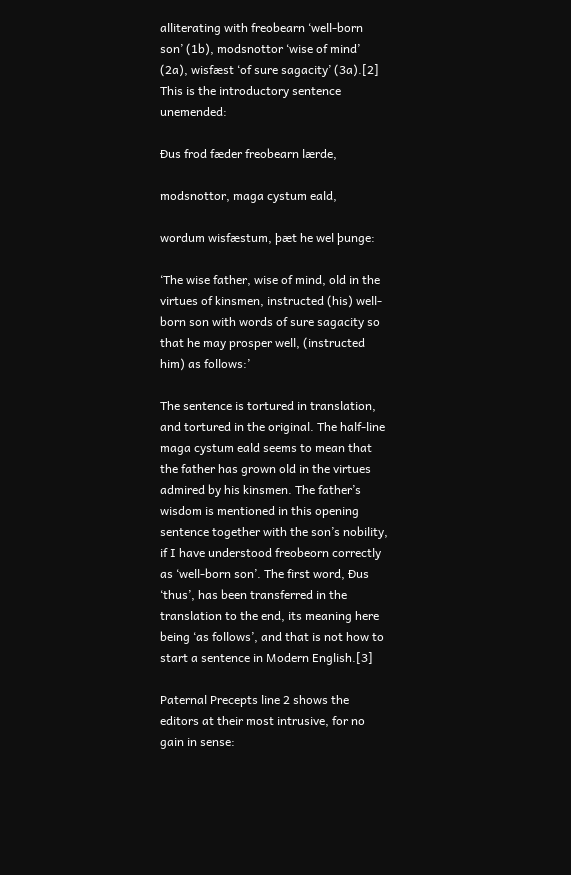alliterating with freobearn ‘well-born son’ (1b), modsnottor ‘wise of mind’ (2a), wisfæst ‘of sure sagacity’ (3a).[2] This is the introductory sentence unemended:

Đus frod fæder freobearn lærde,

modsnottor, maga cystum eald,

wordum wisfæstum, þæt he wel þunge:

‘The wise father, wise of mind, old in the virtues of kinsmen, instructed (his) well-born son with words of sure sagacity so that he may prosper well, (instructed him) as follows:’

The sentence is tortured in translation, and tortured in the original. The half-line maga cystum eald seems to mean that the father has grown old in the virtues admired by his kinsmen. The father’s wisdom is mentioned in this opening sentence together with the son’s nobility, if I have understood freobeorn correctly as ‘well-born son’. The first word, Đus ‘thus’, has been transferred in the translation to the end, its meaning here being ‘as follows’, and that is not how to start a sentence in Modern English.[3]

Paternal Precepts line 2 shows the editors at their most intrusive, for no gain in sense: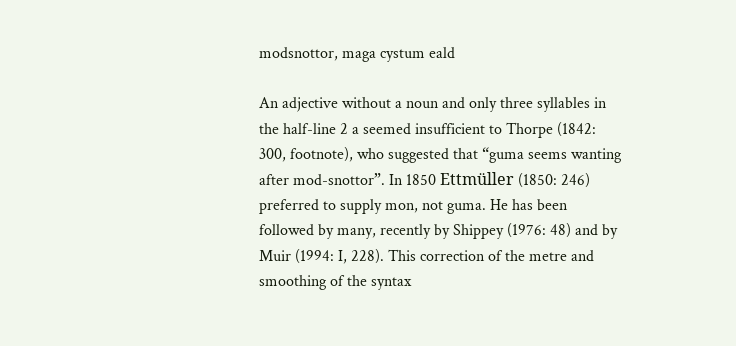modsnottor, maga cystum eald

An adjective without a noun and only three syllables in the half-line 2 a seemed insufficient to Thorpe (1842: 300, footnote), who suggested that “guma seems wanting after mod-snottor”. In 1850 Ettmüller (1850: 246) preferred to supply mon, not guma. He has been followed by many, recently by Shippey (1976: 48) and by Muir (1994: I, 228). This correction of the metre and smoothing of the syntax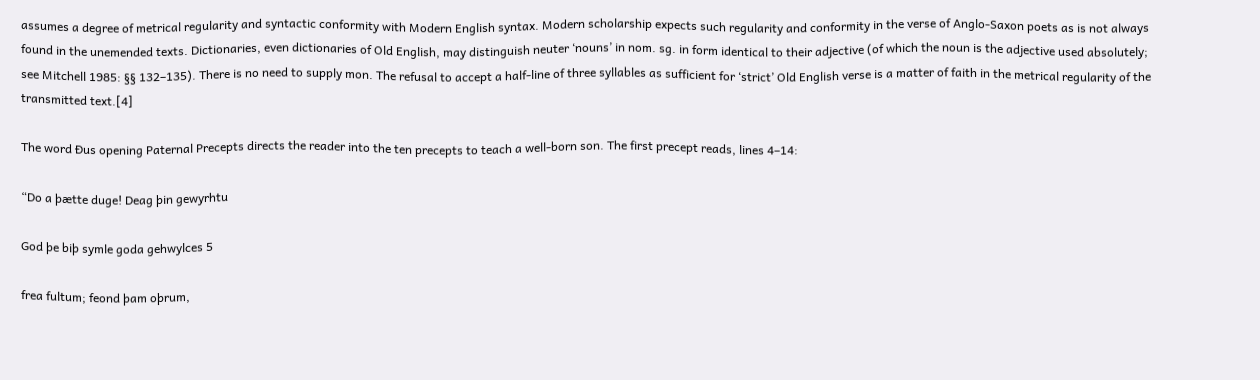assumes a degree of metrical regularity and syntactic conformity with Modern English syntax. Modern scholarship expects such regularity and conformity in the verse of Anglo-Saxon poets as is not always found in the unemended texts. Dictionaries, even dictionaries of Old English, may distinguish neuter ‘nouns’ in nom. sg. in form identical to their adjective (of which the noun is the adjective used absolutely; see Mitchell 1985: §§ 132–135). There is no need to supply mon. The refusal to accept a half-line of three syllables as sufficient for ‘strict’ Old English verse is a matter of faith in the metrical regularity of the transmitted text.[4]

The word Đus opening Paternal Precepts directs the reader into the ten precepts to teach a well-born son. The first precept reads, lines 4–14:

“Do a þætte duge! Deag þin gewyrhtu

God þe biþ symle goda gehwylces 5

frea fultum; feond þam oþrum,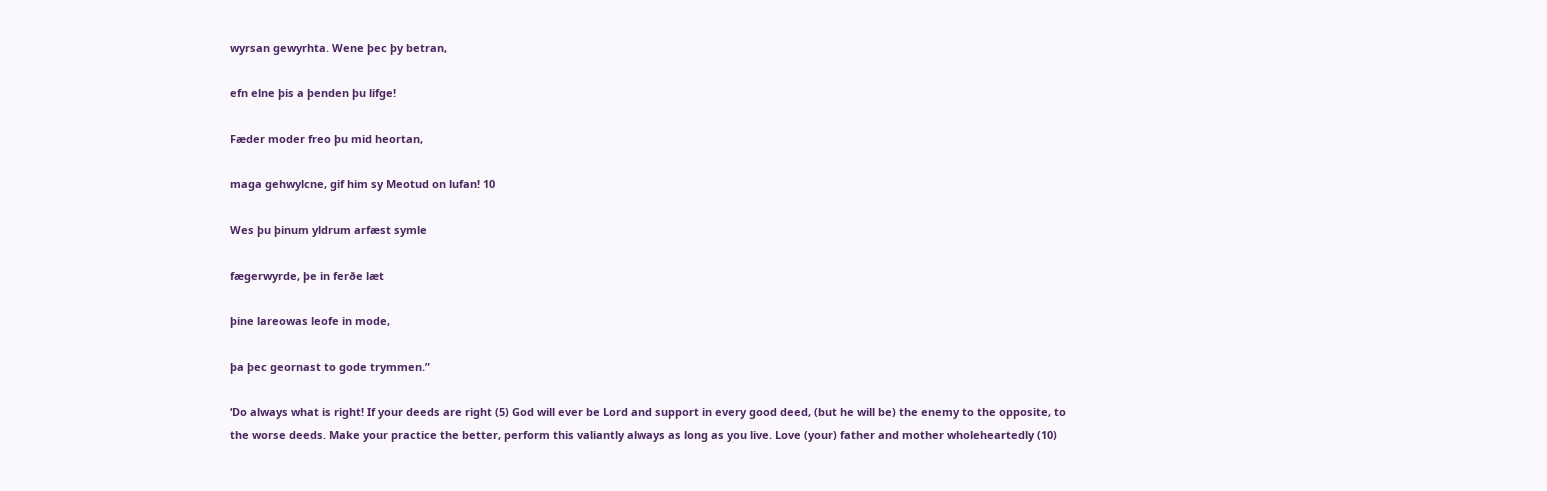wyrsan gewyrhta. Wene þec þy betran,

efn elne þis a þenden þu lifge!

Fæder moder freo þu mid heortan,

maga gehwylcne, gif him sy Meotud on lufan! 10

Wes þu þinum yldrum arfæst symle

fægerwyrde, þe in ferðe læt

þine lareowas leofe in mode,

þa þec geornast to gode trymmen.”

‘Do always what is right! If your deeds are right (5) God will ever be Lord and support in every good deed, (but he will be) the enemy to the opposite, to the worse deeds. Make your practice the better, perform this valiantly always as long as you live. Love (your) father and mother wholeheartedly (10)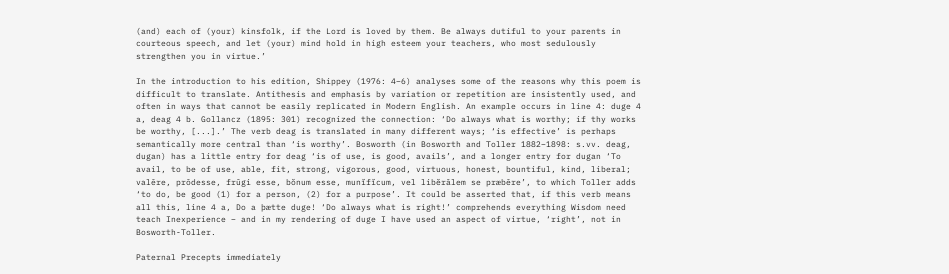(and) each of (your) kinsfolk, if the Lord is loved by them. Be always dutiful to your parents in courteous speech, and let (your) mind hold in high esteem your teachers, who most sedulously strengthen you in virtue.’

In the introduction to his edition, Shippey (1976: 4–6) analyses some of the reasons why this poem is difficult to translate. Antithesis and emphasis by variation or repetition are insistently used, and often in ways that cannot be easily replicated in Modern English. An example occurs in line 4: duge 4 a, deag 4 b. Gollancz (1895: 301) recognized the connection: ‘Do always what is worthy; if thy works be worthy, [...].’ The verb deag is translated in many different ways; ‘is effective’ is perhaps semantically more central than ‘is worthy’. Bosworth (in Bosworth and Toller 1882–1898: s.vv. deag, dugan) has a little entry for deag ‘is of use, is good, avails’, and a longer entry for dugan ‘To avail, to be of use, able, fit, strong, vigorous, good, virtuous, honest, bountiful, kind, liberal; valēre, prōdesse, frūgi esse, bŏnum esse, munĭfĭcum, vel libĕrālem se præbēre’, to which Toller adds ‘to do, be good (1) for a person, (2) for a purpose’. It could be asserted that, if this verb means all this, line 4 a, Do a þætte duge! ‘Do always what is right!’ comprehends everything Wisdom need teach Inexperience – and in my rendering of duge I have used an aspect of virtue, ‘right’, not in Bosworth-Toller.

Paternal Precepts immediately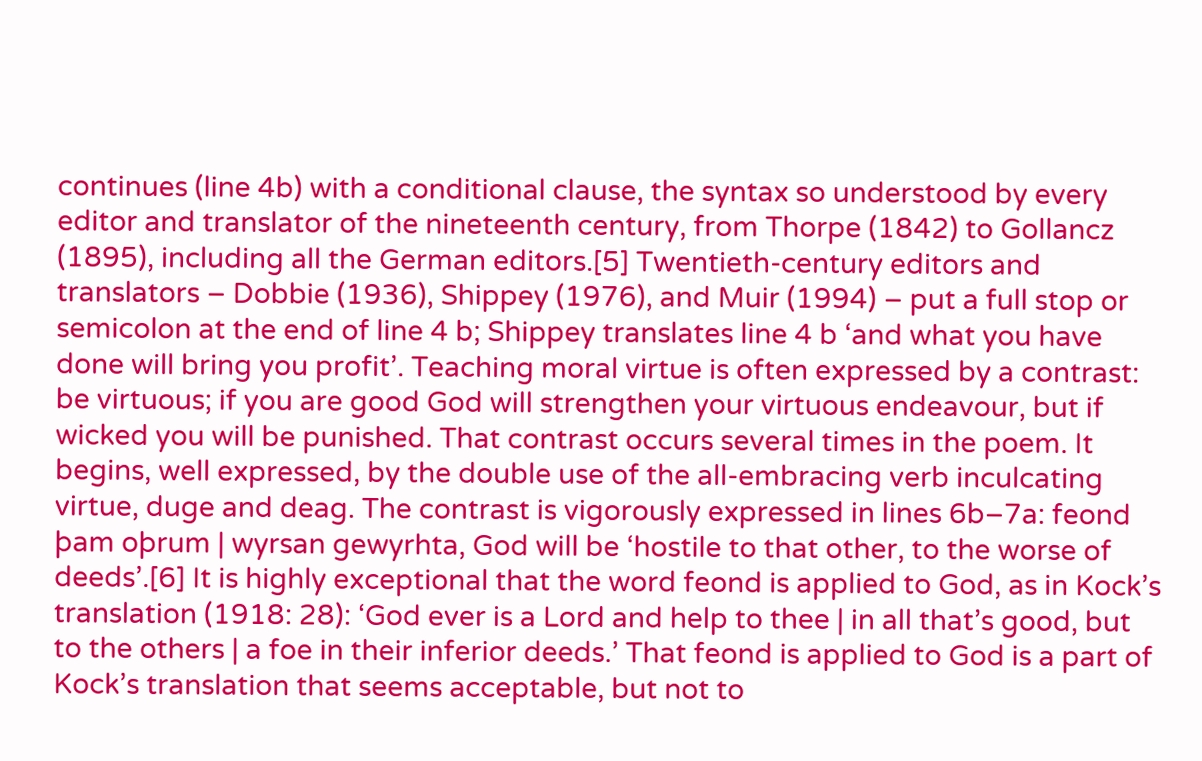continues (line 4b) with a conditional clause, the syntax so understood by every editor and translator of the nineteenth century, from Thorpe (1842) to Gollancz (1895), including all the German editors.[5] Twentieth-century editors and translators – Dobbie (1936), Shippey (1976), and Muir (1994) – put a full stop or semicolon at the end of line 4 b; Shippey translates line 4 b ‘and what you have done will bring you profit’. Teaching moral virtue is often expressed by a contrast: be virtuous; if you are good God will strengthen your virtuous endeavour, but if wicked you will be punished. That contrast occurs several times in the poem. It begins, well expressed, by the double use of the all-embracing verb inculcating virtue, duge and deag. The contrast is vigorously expressed in lines 6b–7a: feond þam oþrum | wyrsan gewyrhta, God will be ‘hostile to that other, to the worse of deeds’.[6] It is highly exceptional that the word feond is applied to God, as in Kock’s translation (1918: 28): ‘God ever is a Lord and help to thee | in all that’s good, but to the others | a foe in their inferior deeds.’ That feond is applied to God is a part of Kock’s translation that seems acceptable, but not to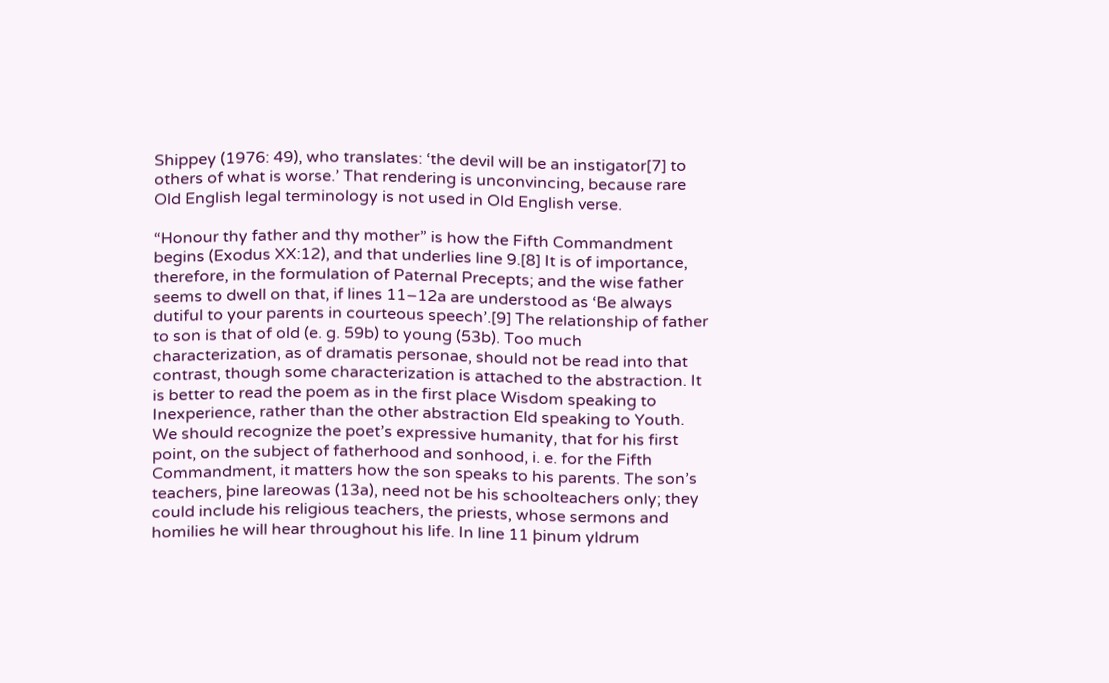Shippey (1976: 49), who translates: ‘the devil will be an instigator[7] to others of what is worse.’ That rendering is unconvincing, because rare Old English legal terminology is not used in Old English verse.

“Honour thy father and thy mother” is how the Fifth Commandment begins (Exodus XX:12), and that underlies line 9.[8] It is of importance, therefore, in the formulation of Paternal Precepts; and the wise father seems to dwell on that, if lines 11–12a are understood as ‘Be always dutiful to your parents in courteous speech’.[9] The relationship of father to son is that of old (e. g. 59b) to young (53b). Too much characterization, as of dramatis personae, should not be read into that contrast, though some characterization is attached to the abstraction. It is better to read the poem as in the first place Wisdom speaking to Inexperience, rather than the other abstraction Eld speaking to Youth. We should recognize the poet’s expressive humanity, that for his first point, on the subject of fatherhood and sonhood, i. e. for the Fifth Commandment, it matters how the son speaks to his parents. The son’s teachers, þine lareowas (13a), need not be his schoolteachers only; they could include his religious teachers, the priests, whose sermons and homilies he will hear throughout his life. In line 11 þinum yldrum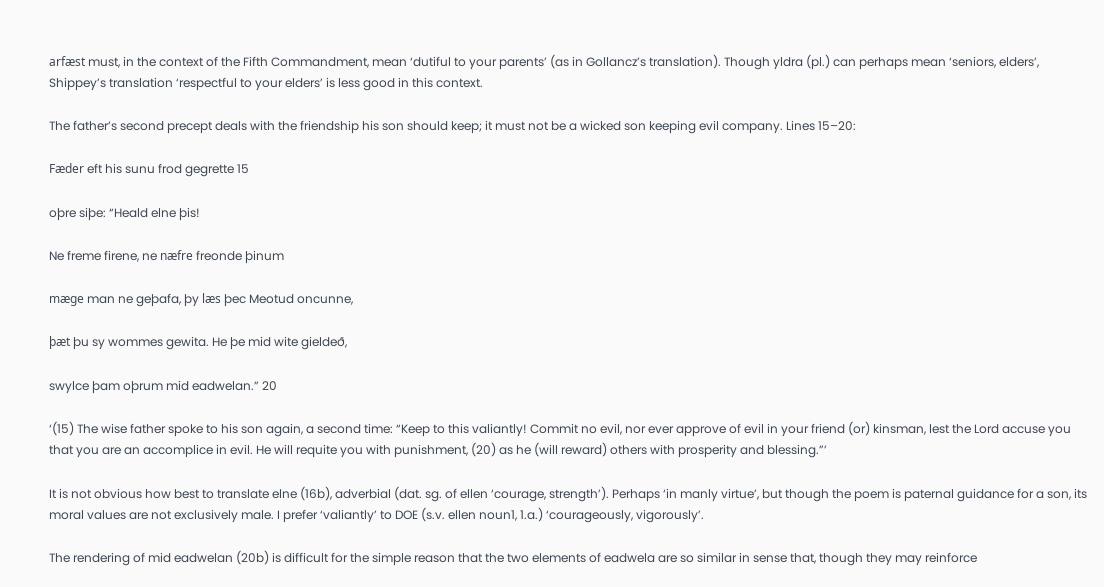arfæst must, in the context of the Fifth Commandment, mean ‘dutiful to your parents’ (as in Gollancz’s translation). Though yldra (pl.) can perhaps mean ‘seniors, elders’, Shippey’s translation ‘respectful to your elders’ is less good in this context.

The father’s second precept deals with the friendship his son should keep; it must not be a wicked son keeping evil company. Lines 15–20:

Fæder eft his sunu frod gegrette 15

oþre siþe: “Heald elne þis!

Ne freme firene, ne næfre freonde þinum

mæge man ne geþafa, þy læs þec Meotud oncunne,

þæt þu sy wommes gewita. He þe mid wite gieldeð,

swylce þam oþrum mid eadwelan.” 20

‘(15) The wise father spoke to his son again, a second time: “Keep to this valiantly! Commit no evil, nor ever approve of evil in your friend (or) kinsman, lest the Lord accuse you that you are an accomplice in evil. He will requite you with punishment, (20) as he (will reward) others with prosperity and blessing.”’

It is not obvious how best to translate elne (16b), adverbial (dat. sg. of ellen ‘courage, strength’). Perhaps ‘in manly virtue’, but though the poem is paternal guidance for a son, its moral values are not exclusively male. I prefer ‘valiantly’ to DOE (s.v. ellen noun1, 1.a.) ‘courageously, vigorously’.

The rendering of mid eadwelan (20b) is difficult for the simple reason that the two elements of eadwela are so similar in sense that, though they may reinforce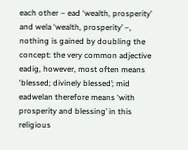each other – ead ‘wealth, prosperity’ and wela ‘wealth, prosperity’ –, nothing is gained by doubling the concept: the very common adjective eadig, however, most often means ‘blessed; divinely blessed’; mid eadwelan therefore means ‘with prosperity and blessing’ in this religious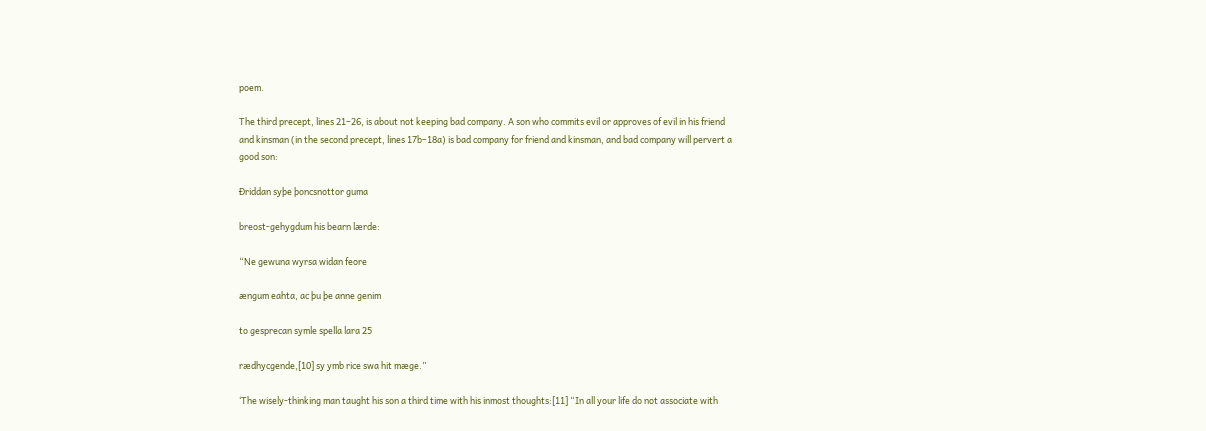poem.

The third precept, lines 21–26, is about not keeping bad company. A son who commits evil or approves of evil in his friend and kinsman (in the second precept, lines 17b–18a) is bad company for friend and kinsman, and bad company will pervert a good son:

Ðriddan syþe þoncsnottor guma

breost-gehygdum his bearn lærde:

“Ne gewuna wyrsa widan feore

ængum eahta, ac þu þe anne genim

to gesprecan symle spella lara 25

rædhycgende,[10] sy ymb rice swa hit mæge.”

‘The wisely-thinking man taught his son a third time with his inmost thoughts:[11] “In all your life do not associate with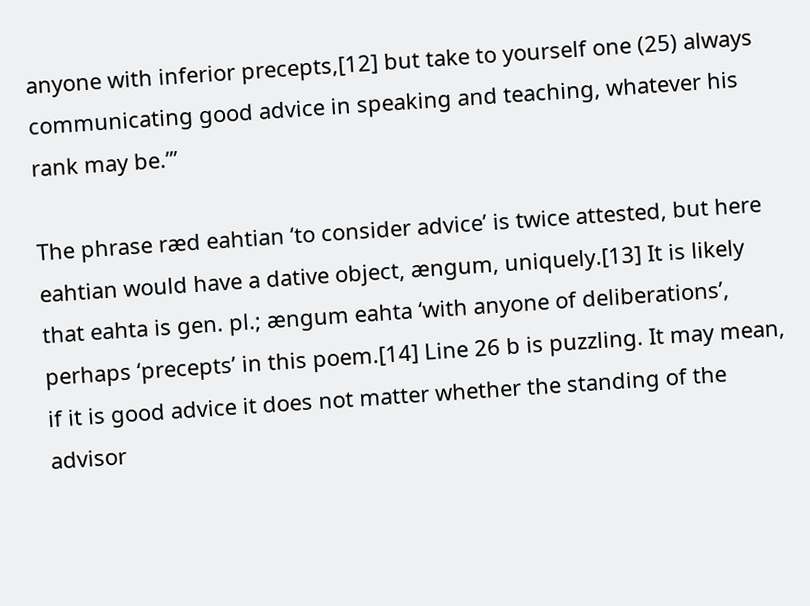anyone with inferior precepts,[12] but take to yourself one (25) always communicating good advice in speaking and teaching, whatever his rank may be.”’

The phrase ræd eahtian ‘to consider advice’ is twice attested, but here eahtian would have a dative object, ængum, uniquely.[13] It is likely that eahta is gen. pl.; ængum eahta ‘with anyone of deliberations’, perhaps ‘precepts’ in this poem.[14] Line 26 b is puzzling. It may mean, if it is good advice it does not matter whether the standing of the advisor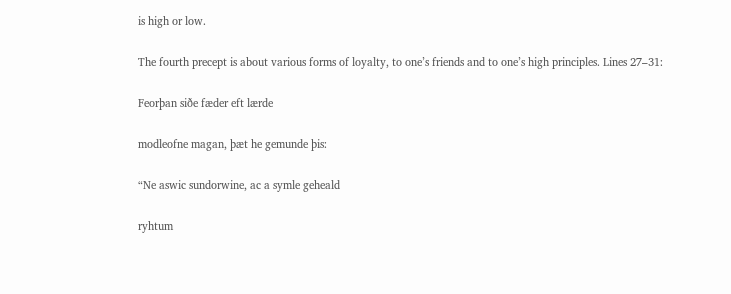is high or low.

The fourth precept is about various forms of loyalty, to one’s friends and to one’s high principles. Lines 27–31:

Feorþan siðe fæder eft lærde

modleofne magan, þæt he gemunde þis:

“Ne aswic sundorwine, ac a symle geheald

ryhtum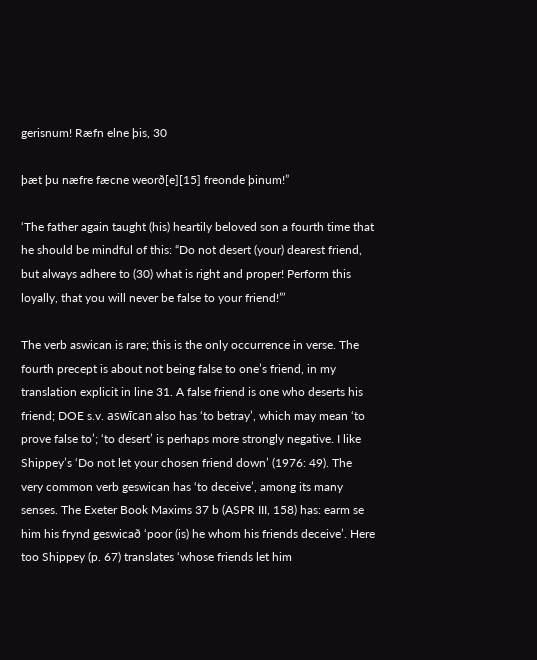gerisnum! Ræfn elne þis, 30

þæt þu næfre fæcne weorð[e][15] freonde þinum!”

‘The father again taught (his) heartily beloved son a fourth time that he should be mindful of this: “Do not desert (your) dearest friend, but always adhere to (30) what is right and proper! Perform this loyally, that you will never be false to your friend!”’

The verb aswican is rare; this is the only occurrence in verse. The fourth precept is about not being false to one’s friend, in my translation explicit in line 31. A false friend is one who deserts his friend; DOE s.v. aswīcan also has ‘to betray’, which may mean ‘to prove false to’; ‘to desert’ is perhaps more strongly negative. I like Shippey’s ‘Do not let your chosen friend down’ (1976: 49). The very common verb geswican has ‘to deceive’, among its many senses. The Exeter Book Maxims 37 b (ASPR III, 158) has: earm se him his frynd geswicað ‘poor (is) he whom his friends deceive’. Here too Shippey (p. 67) translates ‘whose friends let him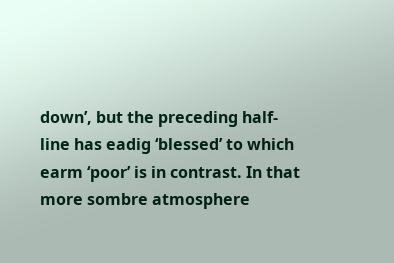down’, but the preceding half-line has eadig ‘blessed’ to which earm ‘poor’ is in contrast. In that more sombre atmosphere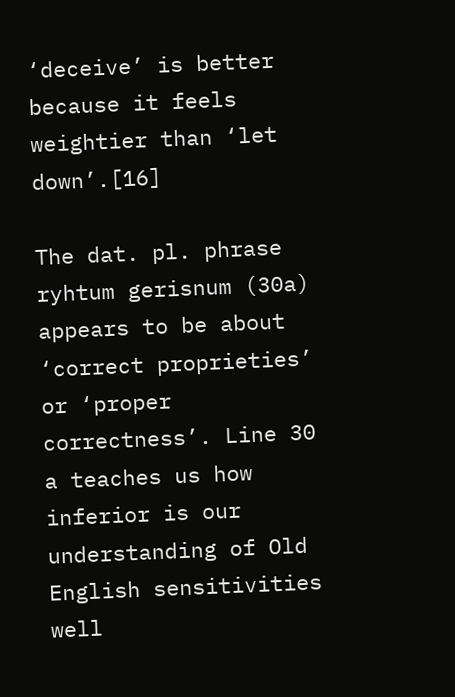‘deceive’ is better because it feels weightier than ‘let down’.[16]

The dat. pl. phrase ryhtum gerisnum (30a) appears to be about ‘correct proprieties’ or ‘proper correctness’. Line 30 a teaches us how inferior is our understanding of Old English sensitivities well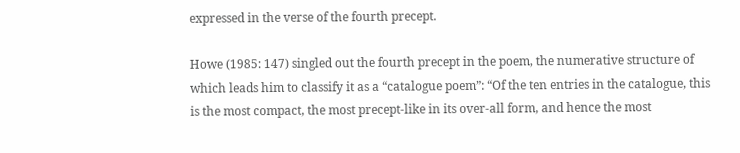expressed in the verse of the fourth precept.

Howe (1985: 147) singled out the fourth precept in the poem, the numerative structure of which leads him to classify it as a “catalogue poem”: “Of the ten entries in the catalogue, this is the most compact, the most precept-like in its over-all form, and hence the most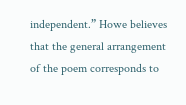independent.” Howe believes that the general arrangement of the poem corresponds to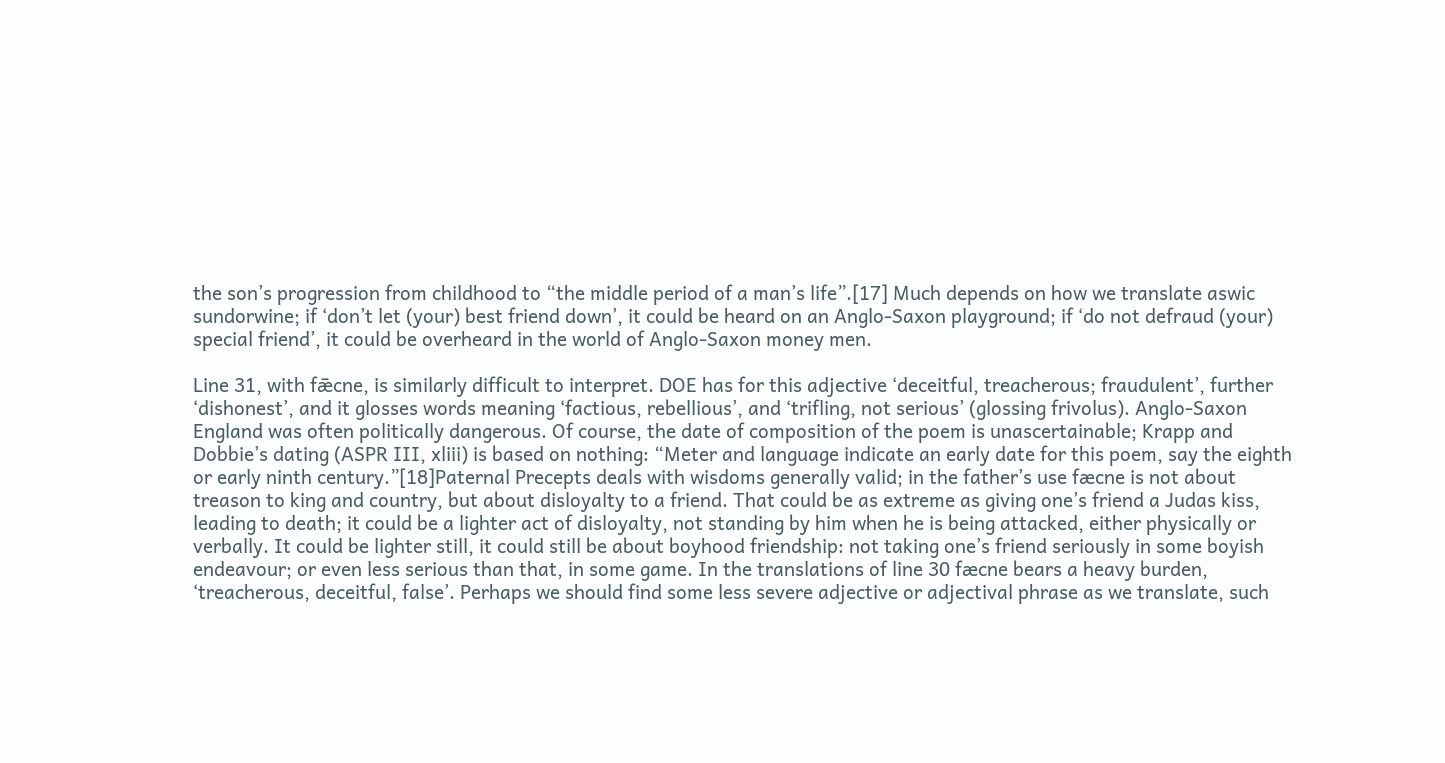the son’s progression from childhood to “the middle period of a man’s life”.[17] Much depends on how we translate aswic sundorwine; if ‘don’t let (your) best friend down’, it could be heard on an Anglo-Saxon playground; if ‘do not defraud (your) special friend’, it could be overheard in the world of Anglo-Saxon money men.

Line 31, with fǣcne, is similarly difficult to interpret. DOE has for this adjective ‘deceitful, treacherous; fraudulent’, further ‘dishonest’, and it glosses words meaning ‘factious, rebellious’, and ‘trifling, not serious’ (glossing frivolus). Anglo-Saxon England was often politically dangerous. Of course, the date of composition of the poem is unascertainable; Krapp and Dobbie’s dating (ASPR III, xliii) is based on nothing: “Meter and language indicate an early date for this poem, say the eighth or early ninth century.”[18]Paternal Precepts deals with wisdoms generally valid; in the father’s use fæcne is not about treason to king and country, but about disloyalty to a friend. That could be as extreme as giving one’s friend a Judas kiss, leading to death; it could be a lighter act of disloyalty, not standing by him when he is being attacked, either physically or verbally. It could be lighter still, it could still be about boyhood friendship: not taking one’s friend seriously in some boyish endeavour; or even less serious than that, in some game. In the translations of line 30 fæcne bears a heavy burden, ‘treacherous, deceitful, false’. Perhaps we should find some less severe adjective or adjectival phrase as we translate, such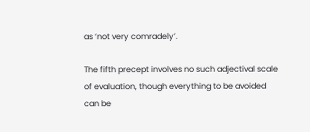as ‘not very comradely’.

The fifth precept involves no such adjectival scale of evaluation, though everything to be avoided can be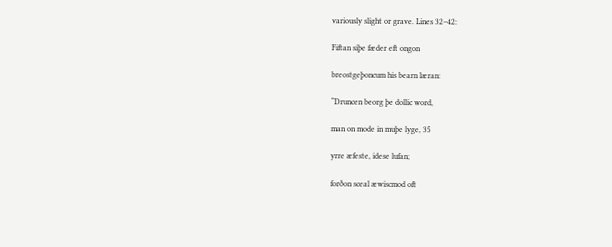variously slight or grave. Lines 32–42:

Fiftan siþe fæder eft ongon

breostgeþoncum his bearn læran:

“Druncen beorg þe dollic word,

man on mode in muþe lyge, 35

yrre æfeste, idese lufan;

forðon sceal æwiscmod oft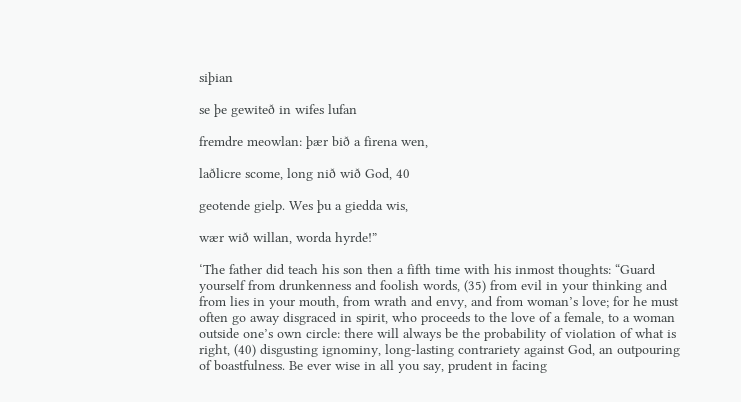siþian

se þe gewiteð in wifes lufan

fremdre meowlan: þær bið a firena wen,

laðlicre scome, long nið wið God, 40

geotende gielp. Wes þu a giedda wis,

wær wið willan, worda hyrde!”

‘The father did teach his son then a fifth time with his inmost thoughts: “Guard yourself from drunkenness and foolish words, (35) from evil in your thinking and from lies in your mouth, from wrath and envy, and from woman’s love; for he must often go away disgraced in spirit, who proceeds to the love of a female, to a woman outside one’s own circle: there will always be the probability of violation of what is right, (40) disgusting ignominy, long-lasting contrariety against God, an outpouring of boastfulness. Be ever wise in all you say, prudent in facing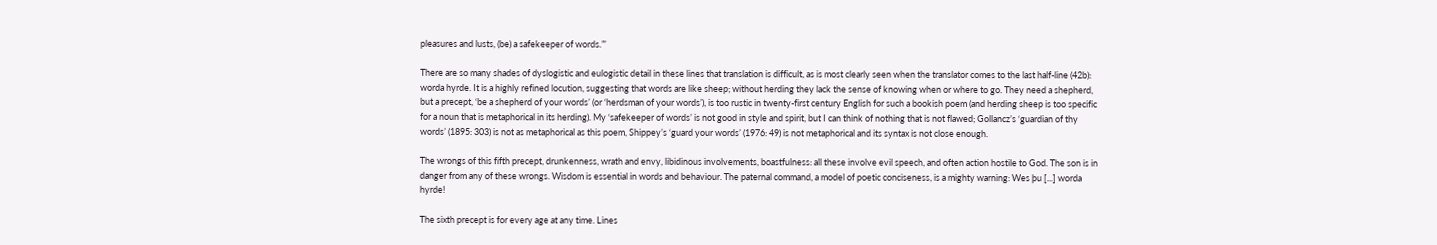pleasures and lusts, (be) a safekeeper of words.”’

There are so many shades of dyslogistic and eulogistic detail in these lines that translation is difficult, as is most clearly seen when the translator comes to the last half-line (42b): worda hyrde. It is a highly refined locution, suggesting that words are like sheep; without herding they lack the sense of knowing when or where to go. They need a shepherd, but a precept, ‘be a shepherd of your words’ (or ‘herdsman of your words’), is too rustic in twenty-first century English for such a bookish poem (and herding sheep is too specific for a noun that is metaphorical in its herding). My ‘safekeeper of words’ is not good in style and spirit, but I can think of nothing that is not flawed; Gollancz’s ‘guardian of thy words’ (1895: 303) is not as metaphorical as this poem, Shippey’s ‘guard your words’ (1976: 49) is not metaphorical and its syntax is not close enough.

The wrongs of this fifth precept, drunkenness, wrath and envy, libidinous involvements, boastfulness: all these involve evil speech, and often action hostile to God. The son is in danger from any of these wrongs. Wisdom is essential in words and behaviour. The paternal command, a model of poetic conciseness, is a mighty warning: Wes þu [...] worda hyrde!

The sixth precept is for every age at any time. Lines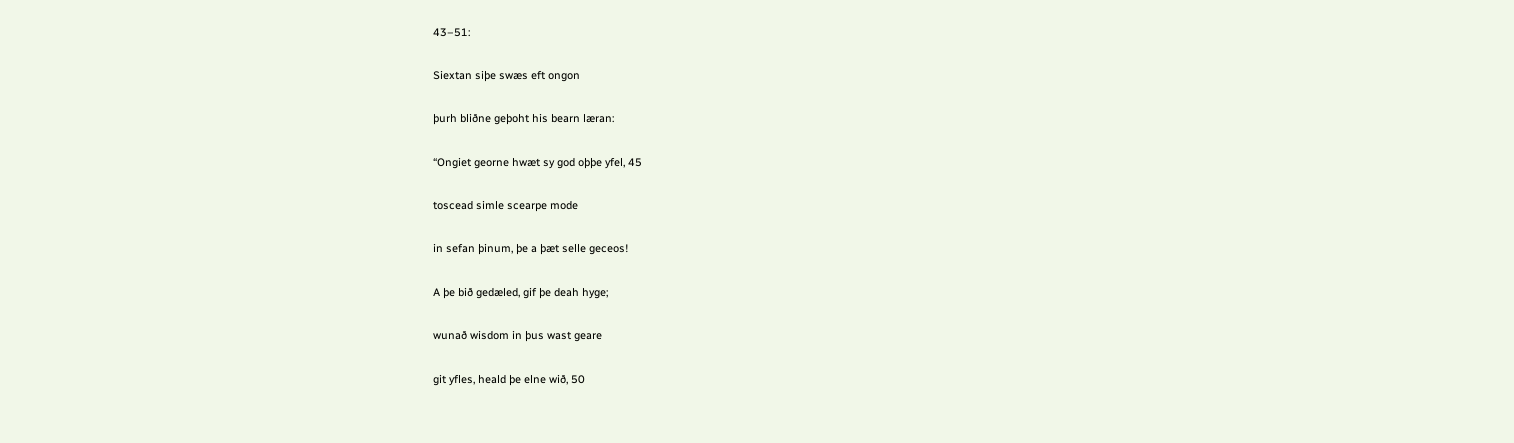43–51:

Siextan siþe swæs eft ongon

þurh bliðne geþoht his bearn læran:

“Ongiet georne hwæt sy god oþþe yfel, 45

toscead simle scearpe mode

in sefan þinum, þe a þæt selle geceos!

A þe bið gedæled, gif þe deah hyge;

wunað wisdom in þus wast geare

git yfles, heald þe elne wið, 50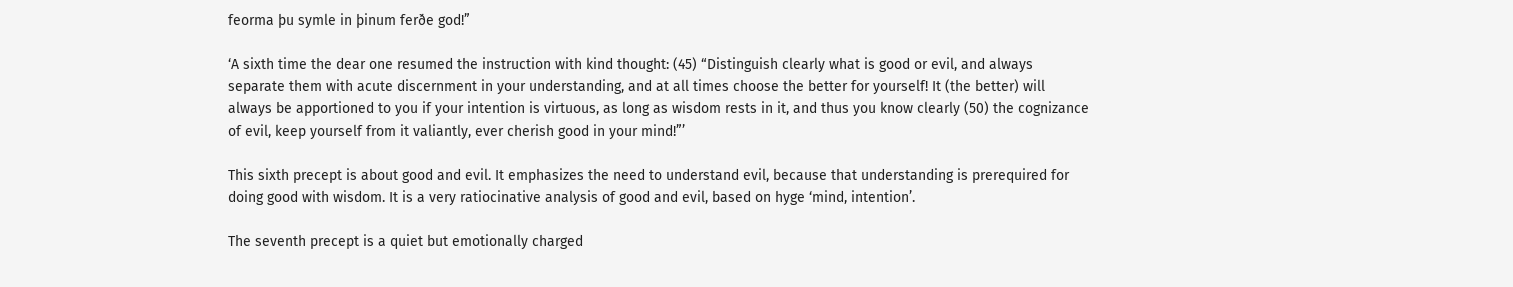feorma þu symle in þinum ferðe god!”

‘A sixth time the dear one resumed the instruction with kind thought: (45) “Distinguish clearly what is good or evil, and always separate them with acute discernment in your understanding, and at all times choose the better for yourself! It (the better) will always be apportioned to you if your intention is virtuous, as long as wisdom rests in it, and thus you know clearly (50) the cognizance of evil, keep yourself from it valiantly, ever cherish good in your mind!”’

This sixth precept is about good and evil. It emphasizes the need to understand evil, because that understanding is prerequired for doing good with wisdom. It is a very ratiocinative analysis of good and evil, based on hyge ‘mind, intention’.

The seventh precept is a quiet but emotionally charged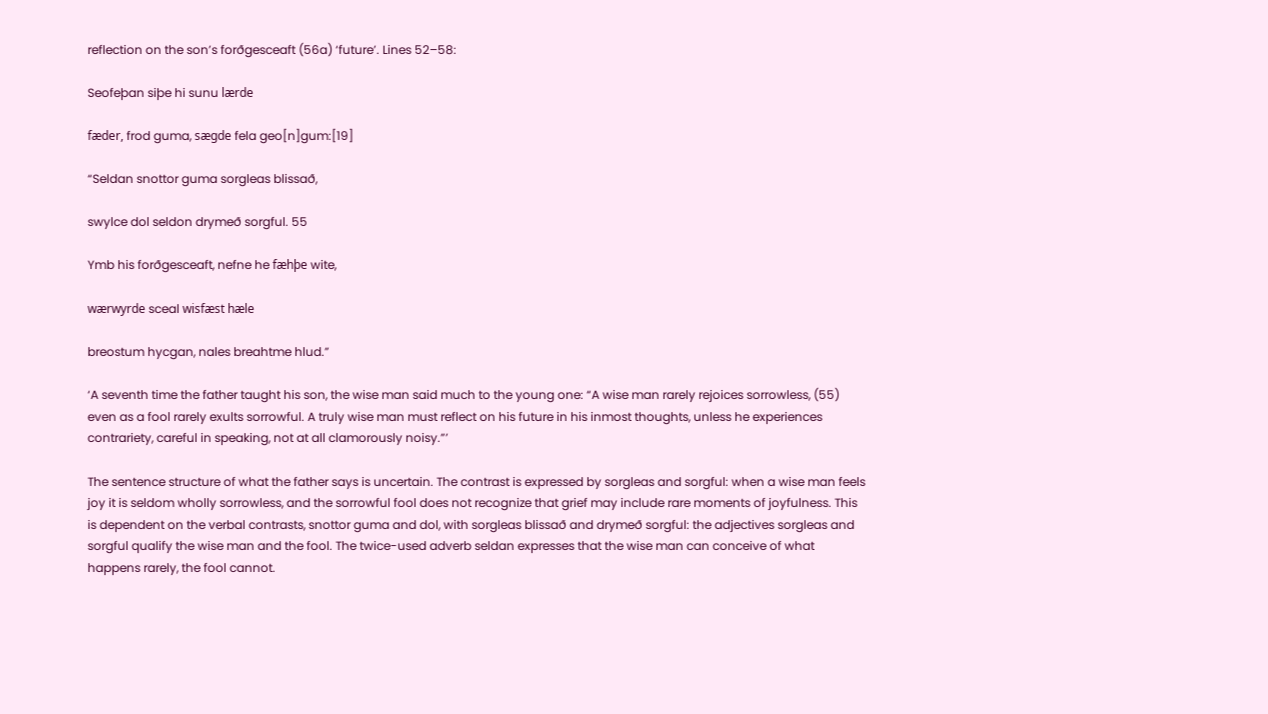reflection on the son’s forðgesceaft (56a) ‘future’. Lines 52–58:

Seofeþan siþe hi sunu lærde

fæder, frod guma, sægde fela geo[n]gum:[19]

“Seldan snottor guma sorgleas blissað,

swylce dol seldon drymeð sorgful. 55

Ymb his forðgesceaft, nefne he fæhþe wite,

wærwyrde sceal wisfæst hæle

breostum hycgan, nales breahtme hlud.”

‘A seventh time the father taught his son, the wise man said much to the young one: “A wise man rarely rejoices sorrowless, (55) even as a fool rarely exults sorrowful. A truly wise man must reflect on his future in his inmost thoughts, unless he experiences contrariety, careful in speaking, not at all clamorously noisy.”’

The sentence structure of what the father says is uncertain. The contrast is expressed by sorgleas and sorgful: when a wise man feels joy it is seldom wholly sorrowless, and the sorrowful fool does not recognize that grief may include rare moments of joyfulness. This is dependent on the verbal contrasts, snottor guma and dol, with sorgleas blissað and drymeð sorgful: the adjectives sorgleas and sorgful qualify the wise man and the fool. The twice-used adverb seldan expresses that the wise man can conceive of what happens rarely, the fool cannot.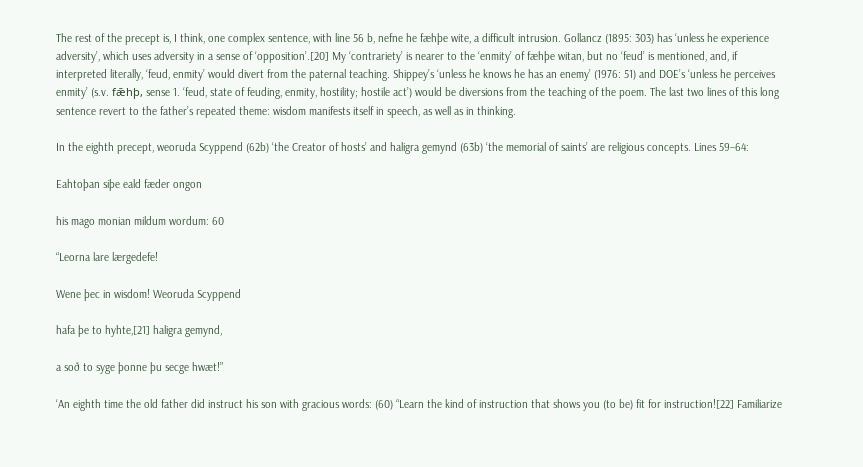The rest of the precept is, I think, one complex sentence, with line 56 b, nefne he fæhþe wite, a difficult intrusion. Gollancz (1895: 303) has ‘unless he experience adversity’, which uses adversity in a sense of ‘opposition’.[20] My ‘contrariety’ is nearer to the ‘enmity’ of fæhþe witan, but no ‘feud’ is mentioned, and, if interpreted literally, ‘feud, enmity’ would divert from the paternal teaching. Shippey’s ‘unless he knows he has an enemy’ (1976: 51) and DOE’s ‘unless he perceives enmity’ (s.v. fǣhþ, sense 1. ‘feud, state of feuding, enmity, hostility; hostile act’) would be diversions from the teaching of the poem. The last two lines of this long sentence revert to the father’s repeated theme: wisdom manifests itself in speech, as well as in thinking.

In the eighth precept, weoruda Scyppend (62b) ‘the Creator of hosts’ and haligra gemynd (63b) ‘the memorial of saints’ are religious concepts. Lines 59–64:

Eahtoþan siþe eald fæder ongon

his mago monian mildum wordum: 60

“Leorna lare lærgedefe!

Wene þec in wisdom! Weoruda Scyppend

hafa þe to hyhte,[21] haligra gemynd,

a soð to syge þonne þu secge hwæt!”

‘An eighth time the old father did instruct his son with gracious words: (60) “Learn the kind of instruction that shows you (to be) fit for instruction![22] Familiarize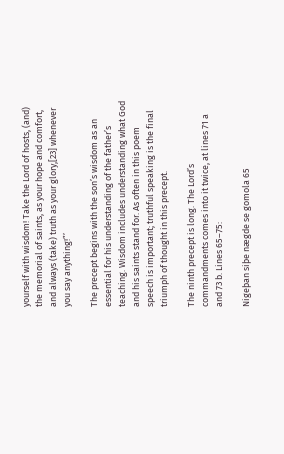yourself with wisdom! Take the Lord of hosts, (and) the memorial of saints, as your hope and comfort, and always (take) truth as your glory,[23] whenever you say anything!”’

The precept begins with the son’s wisdom as an essential for his understanding of the father’s teaching. Wisdom includes understanding what God and his saints stand for. As often in this poem speech is important; truthful speaking is the final triumph of thought in this precept.

The ninth precept is long. The Lord’s commandments comes into it twice, at lines 71 a and 73 b. Lines 65–75:

Nigeþan siþe nægde se gomola 65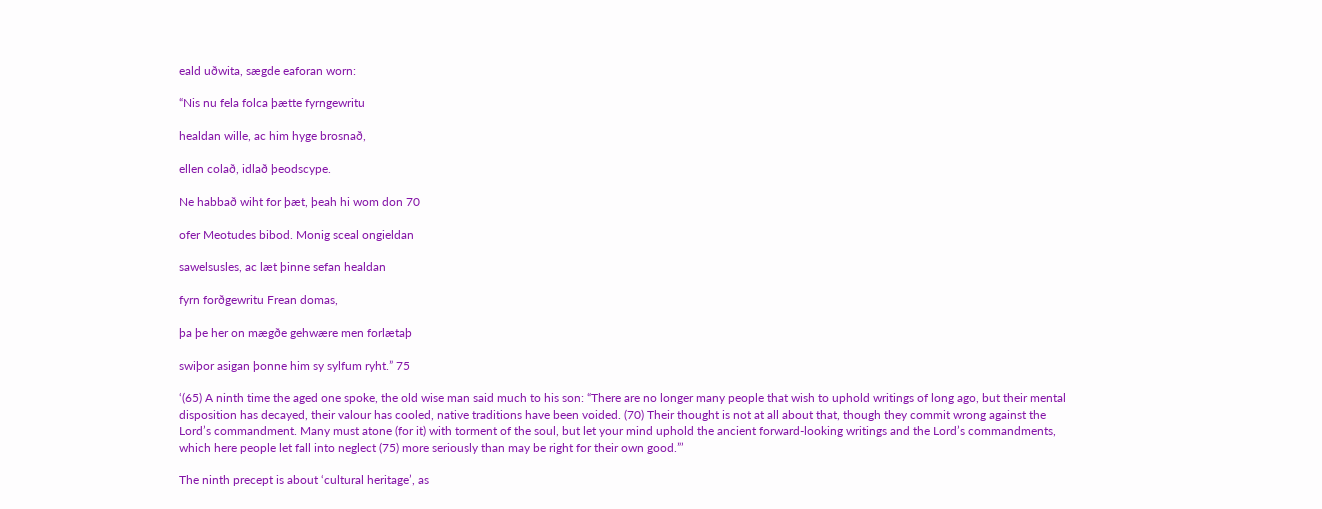eald uðwita, sægde eaforan worn:

“Nis nu fela folca þætte fyrngewritu

healdan wille, ac him hyge brosnað,

ellen colað, idlað þeodscype.

Ne habbað wiht for þæt, þeah hi wom don 70

ofer Meotudes bibod. Monig sceal ongieldan

sawelsusles, ac læt þinne sefan healdan

fyrn forðgewritu Frean domas,

þa þe her on mægðe gehwære men forlætaþ

swiþor asigan þonne him sy sylfum ryht.” 75

‘(65) A ninth time the aged one spoke, the old wise man said much to his son: “There are no longer many people that wish to uphold writings of long ago, but their mental disposition has decayed, their valour has cooled, native traditions have been voided. (70) Their thought is not at all about that, though they commit wrong against the Lord’s commandment. Many must atone (for it) with torment of the soul, but let your mind uphold the ancient forward-looking writings and the Lord’s commandments, which here people let fall into neglect (75) more seriously than may be right for their own good.”’

The ninth precept is about ‘cultural heritage’, as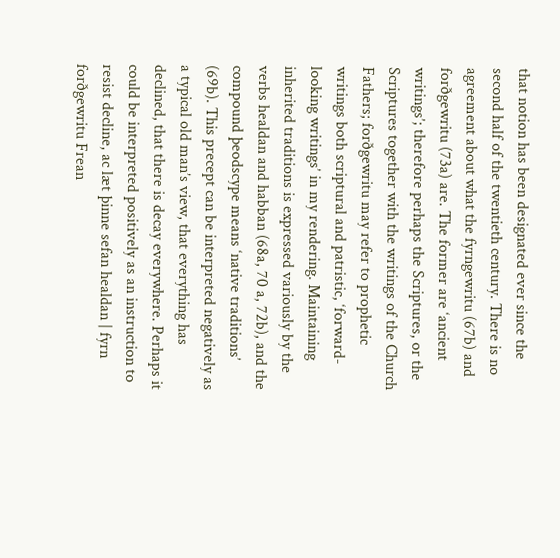that notion has been designated ever since the second half of the twentieth century. There is no agreement about what the fyrngewritu (67b) and forðgewritu (73a) are. The former are ‘ancient writings’; therefore perhaps the Scriptures, or the Scriptures together with the writings of the Church Fathers; forðgewritu may refer to prophetic writings both scriptural and patristic, ‘forward-looking writings’ in my rendering. Maintaining inherited traditions is expressed variously by the verbs healdan and habban (68a, 70 a, 72b), and the compound þeodscype means ‘native traditions’ (69b). This precept can be interpreted negatively as a typical old man’s view, that everything has declined, that there is decay everywhere. Perhaps it could be interpreted positively as an instruction to resist decline, ac læt þinne sefan healdan | fyrn forðgewritu Frean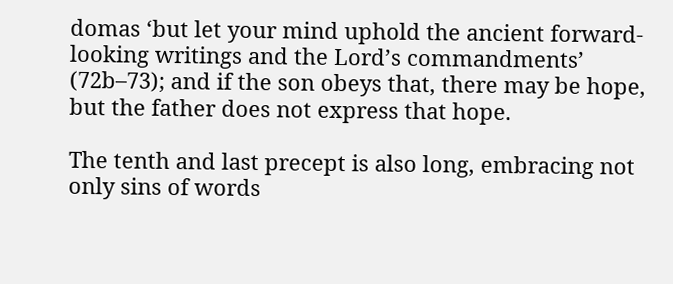domas ‘but let your mind uphold the ancient forward-looking writings and the Lord’s commandments’ (72b–73); and if the son obeys that, there may be hope, but the father does not express that hope.

The tenth and last precept is also long, embracing not only sins of words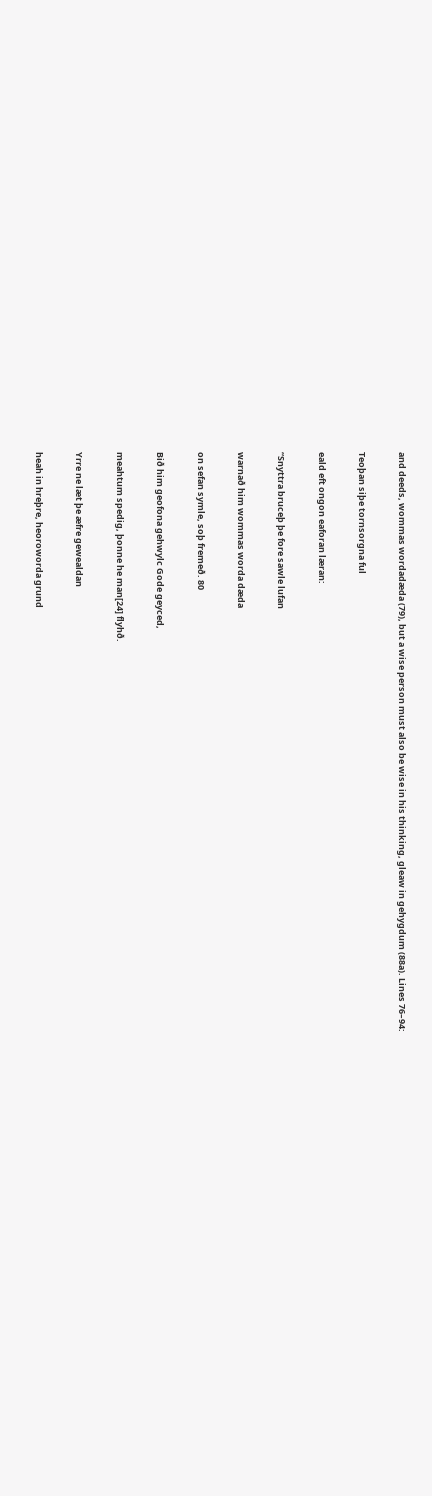and deeds, wommas wordadæda (79), but a wise person must also be wise in his thinking, gleaw in gehygdum (88a). Lines 76–94:

Teoþan siþe tornsorgna ful

eald eft ongon eaforan læran:

“Snyttra bruceþ þe fore sawle lufan

warnað him wommas worda dæda

on sefan symle, soþ fremeð. 80

Bið him geofona gehwylc Gode geyced,

meahtum spedig, þonne he man[24] flyhð.

Yrre ne læt þe æfre gewealdan

heah in hreþre, heoroworda grund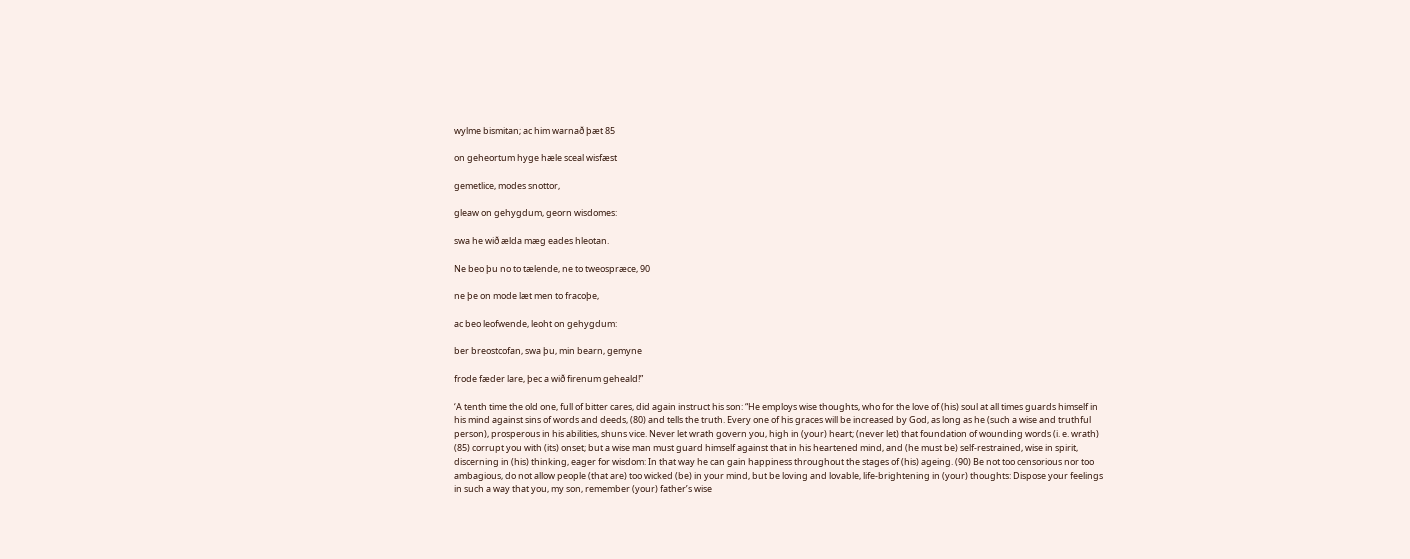wylme bismitan; ac him warnað þæt 85

on geheortum hyge hæle sceal wisfæst

gemetlice, modes snottor,

gleaw on gehygdum, georn wisdomes:

swa he wið ælda mæg eades hleotan.

Ne beo þu no to tælende, ne to tweospræce, 90

ne þe on mode læt men to fracoþe,

ac beo leofwende, leoht on gehygdum:

ber breostcofan, swa þu, min bearn, gemyne

frode fæder lare, þec a wið firenum geheald!”

‘A tenth time the old one, full of bitter cares, did again instruct his son: “He employs wise thoughts, who for the love of (his) soul at all times guards himself in his mind against sins of words and deeds, (80) and tells the truth. Every one of his graces will be increased by God, as long as he (such a wise and truthful person), prosperous in his abilities, shuns vice. Never let wrath govern you, high in (your) heart; (never let) that foundation of wounding words (i. e. wrath) (85) corrupt you with (its) onset; but a wise man must guard himself against that in his heartened mind, and (he must be) self-restrained, wise in spirit, discerning in (his) thinking, eager for wisdom: In that way he can gain happiness throughout the stages of (his) ageing. (90) Be not too censorious nor too ambagious, do not allow people (that are) too wicked (be) in your mind, but be loving and lovable, life-brightening in (your) thoughts: Dispose your feelings in such a way that you, my son, remember (your) father’s wise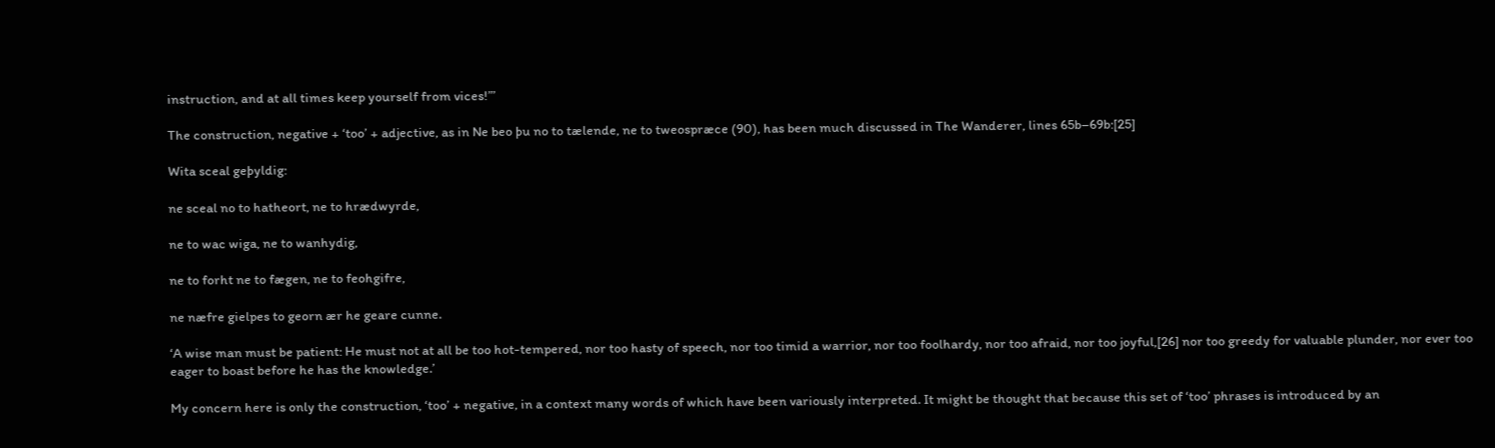instruction, and at all times keep yourself from vices!”’

The construction, negative + ‘too’ + adjective, as in Ne beo þu no to tælende, ne to tweospræce (90), has been much discussed in The Wanderer, lines 65b–69b:[25]

Wita sceal geþyldig:

ne sceal no to hatheort, ne to hrædwyrde,

ne to wac wiga, ne to wanhydig,

ne to forht ne to fægen, ne to feohgifre,

ne næfre gielpes to georn ær he geare cunne.

‘A wise man must be patient: He must not at all be too hot-tempered, nor too hasty of speech, nor too timid a warrior, nor too foolhardy, nor too afraid, nor too joyful,[26] nor too greedy for valuable plunder, nor ever too eager to boast before he has the knowledge.’

My concern here is only the construction, ‘too’ + negative, in a context many words of which have been variously interpreted. It might be thought that because this set of ‘too’ phrases is introduced by an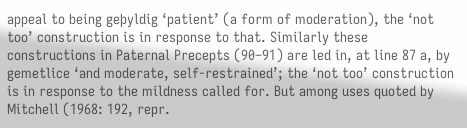appeal to being geþyldig ‘patient’ (a form of moderation), the ‘not too’ construction is in response to that. Similarly these constructions in Paternal Precepts (90–91) are led in, at line 87 a, by gemetlice ‘and moderate, self-restrained’; the ‘not too’ construction is in response to the mildness called for. But among uses quoted by Mitchell (1968: 192, repr.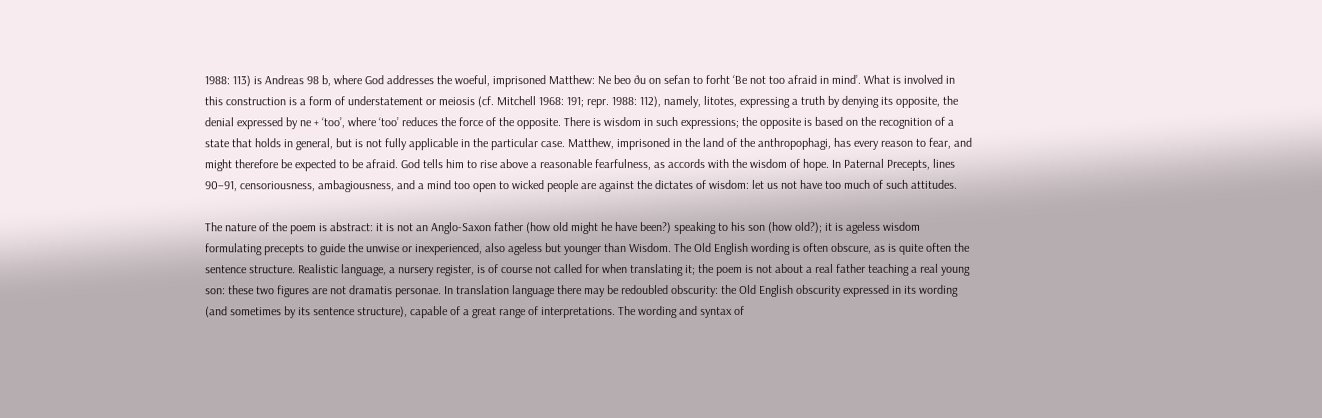1988: 113) is Andreas 98 b, where God addresses the woeful, imprisoned Matthew: Ne beo ðu on sefan to forht ‘Be not too afraid in mind’. What is involved in this construction is a form of understatement or meiosis (cf. Mitchell 1968: 191; repr. 1988: 112), namely, litotes, expressing a truth by denying its opposite, the denial expressed by ne + ‘too’, where ‘too’ reduces the force of the opposite. There is wisdom in such expressions; the opposite is based on the recognition of a state that holds in general, but is not fully applicable in the particular case. Matthew, imprisoned in the land of the anthropophagi, has every reason to fear, and might therefore be expected to be afraid. God tells him to rise above a reasonable fearfulness, as accords with the wisdom of hope. In Paternal Precepts, lines 90–91, censoriousness, ambagiousness, and a mind too open to wicked people are against the dictates of wisdom: let us not have too much of such attitudes.

The nature of the poem is abstract: it is not an Anglo-Saxon father (how old might he have been?) speaking to his son (how old?); it is ageless wisdom formulating precepts to guide the unwise or inexperienced, also ageless but younger than Wisdom. The Old English wording is often obscure, as is quite often the sentence structure. Realistic language, a nursery register, is of course not called for when translating it; the poem is not about a real father teaching a real young son: these two figures are not dramatis personae. In translation language there may be redoubled obscurity: the Old English obscurity expressed in its wording (and sometimes by its sentence structure), capable of a great range of interpretations. The wording and syntax of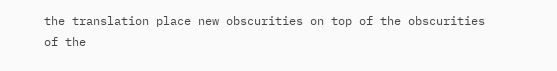the translation place new obscurities on top of the obscurities of the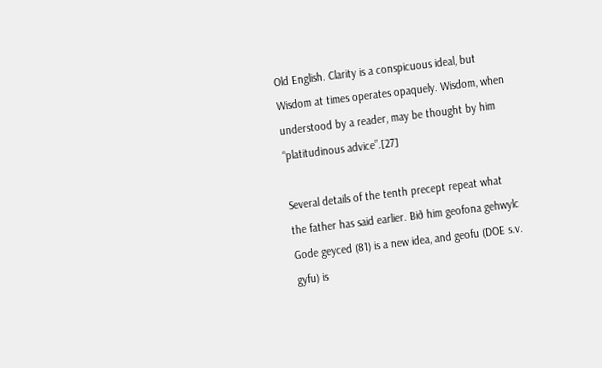Old English. Clarity is a conspicuous ideal, but Wisdom at times operates opaquely. Wisdom, when understood by a reader, may be thought by him “platitudinous advice”.[27]

Several details of the tenth precept repeat what the father has said earlier. Bið him geofona gehwylc Gode geyced (81) is a new idea, and geofu (DOE s.v. gyfu) is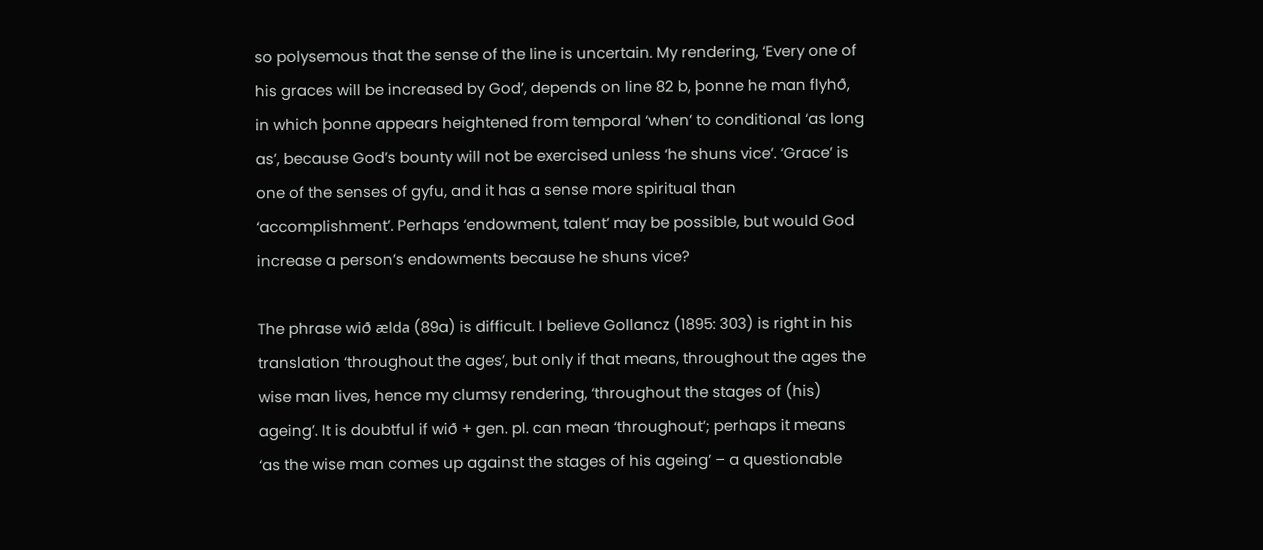so polysemous that the sense of the line is uncertain. My rendering, ‘Every one of his graces will be increased by God’, depends on line 82 b, þonne he man flyhð, in which þonne appears heightened from temporal ‘when’ to conditional ‘as long as’, because God’s bounty will not be exercised unless ‘he shuns vice’. ‘Grace’ is one of the senses of gyfu, and it has a sense more spiritual than ‘accomplishment’. Perhaps ‘endowment, talent’ may be possible, but would God increase a person’s endowments because he shuns vice?

The phrase wið ælda (89a) is difficult. I believe Gollancz (1895: 303) is right in his translation ‘throughout the ages’, but only if that means, throughout the ages the wise man lives, hence my clumsy rendering, ‘throughout the stages of (his) ageing’. It is doubtful if wið + gen. pl. can mean ‘throughout’; perhaps it means ‘as the wise man comes up against the stages of his ageing’ – a questionable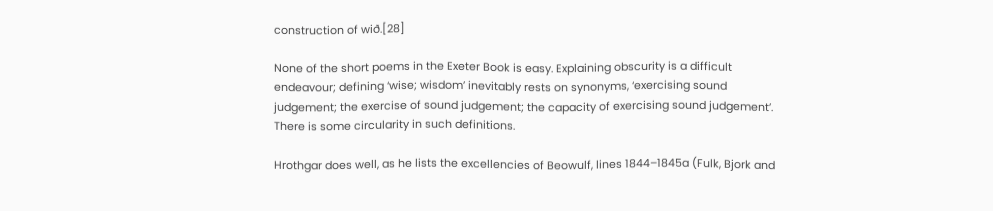construction of wið.[28]

None of the short poems in the Exeter Book is easy. Explaining obscurity is a difficult endeavour; defining ‘wise; wisdom’ inevitably rests on synonyms, ‘exercising sound judgement; the exercise of sound judgement; the capacity of exercising sound judgement’. There is some circularity in such definitions.

Hrothgar does well, as he lists the excellencies of Beowulf, lines 1844–1845a (Fulk, Bjork and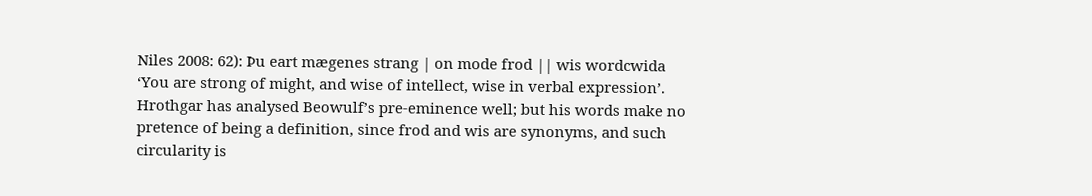Niles 2008: 62): Þu eart mægenes strang | on mode frod || wis wordcwida ‘You are strong of might, and wise of intellect, wise in verbal expression’. Hrothgar has analysed Beowulf’s pre-eminence well; but his words make no pretence of being a definition, since frod and wis are synonyms, and such circularity is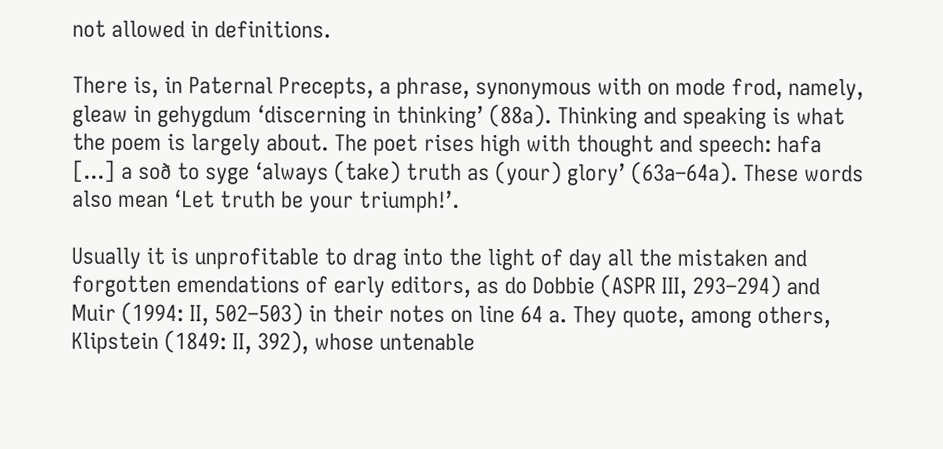not allowed in definitions.

There is, in Paternal Precepts, a phrase, synonymous with on mode frod, namely, gleaw in gehygdum ‘discerning in thinking’ (88a). Thinking and speaking is what the poem is largely about. The poet rises high with thought and speech: hafa [...] a soð to syge ‘always (take) truth as (your) glory’ (63a–64a). These words also mean ‘Let truth be your triumph!’.

Usually it is unprofitable to drag into the light of day all the mistaken and forgotten emendations of early editors, as do Dobbie (ASPR III, 293–294) and Muir (1994: II, 502–503) in their notes on line 64 a. They quote, among others, Klipstein (1849: II, 392), whose untenable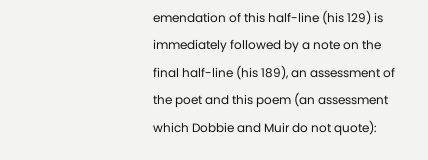emendation of this half-line (his 129) is immediately followed by a note on the final half-line (his 189), an assessment of the poet and this poem (an assessment which Dobbie and Muir do not quote):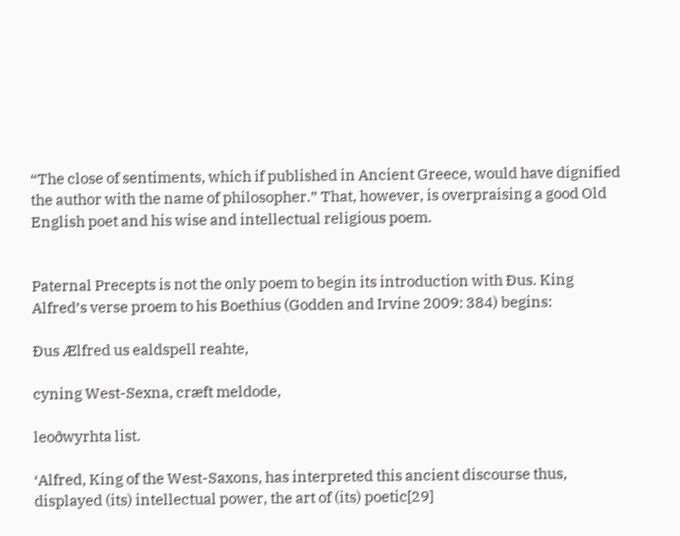“The close of sentiments, which if published in Ancient Greece, would have dignified the author with the name of philosopher.” That, however, is overpraising a good Old English poet and his wise and intellectual religious poem.


Paternal Precepts is not the only poem to begin its introduction with Đus. King Alfred’s verse proem to his Boethius (Godden and Irvine 2009: 384) begins:

Đus Ælfred us ealdspell reahte,

cyning West-Sexna, cræft meldode,

leoðwyrhta list.

‘Alfred, King of the West-Saxons, has interpreted this ancient discourse thus, displayed (its) intellectual power, the art of (its) poetic[29]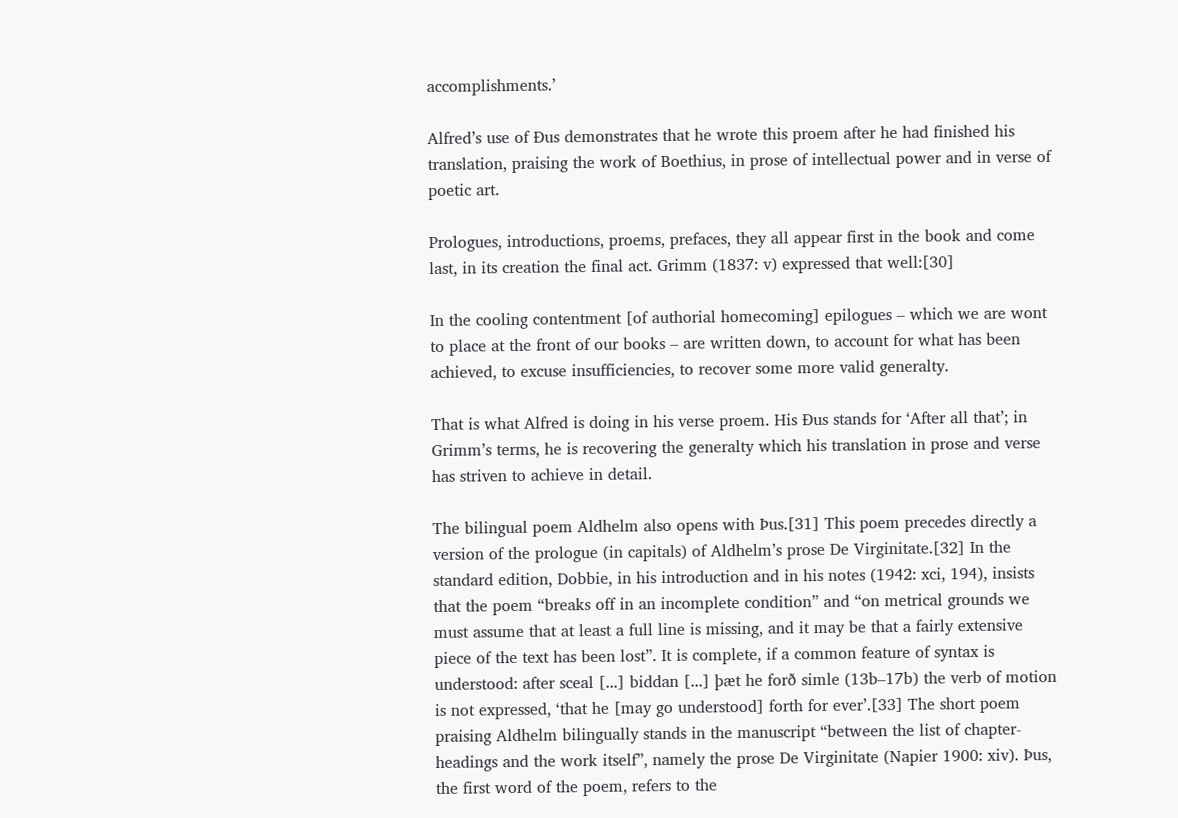accomplishments.’

Alfred’s use of Đus demonstrates that he wrote this proem after he had finished his translation, praising the work of Boethius, in prose of intellectual power and in verse of poetic art.

Prologues, introductions, proems, prefaces, they all appear first in the book and come last, in its creation the final act. Grimm (1837: v) expressed that well:[30]

In the cooling contentment [of authorial homecoming] epilogues – which we are wont to place at the front of our books – are written down, to account for what has been achieved, to excuse insufficiencies, to recover some more valid generalty.

That is what Alfred is doing in his verse proem. His Đus stands for ‘After all that’; in Grimm’s terms, he is recovering the generalty which his translation in prose and verse has striven to achieve in detail.

The bilingual poem Aldhelm also opens with Þus.[31] This poem precedes directly a version of the prologue (in capitals) of Aldhelm’s prose De Virginitate.[32] In the standard edition, Dobbie, in his introduction and in his notes (1942: xci, 194), insists that the poem “breaks off in an incomplete condition” and “on metrical grounds we must assume that at least a full line is missing, and it may be that a fairly extensive piece of the text has been lost”. It is complete, if a common feature of syntax is understood: after sceal [...] biddan [...] þæt he forð simle (13b–17b) the verb of motion is not expressed, ‘that he [may go understood] forth for ever’.[33] The short poem praising Aldhelm bilingually stands in the manuscript “between the list of chapter-headings and the work itself”, namely the prose De Virginitate (Napier 1900: xiv). Þus, the first word of the poem, refers to the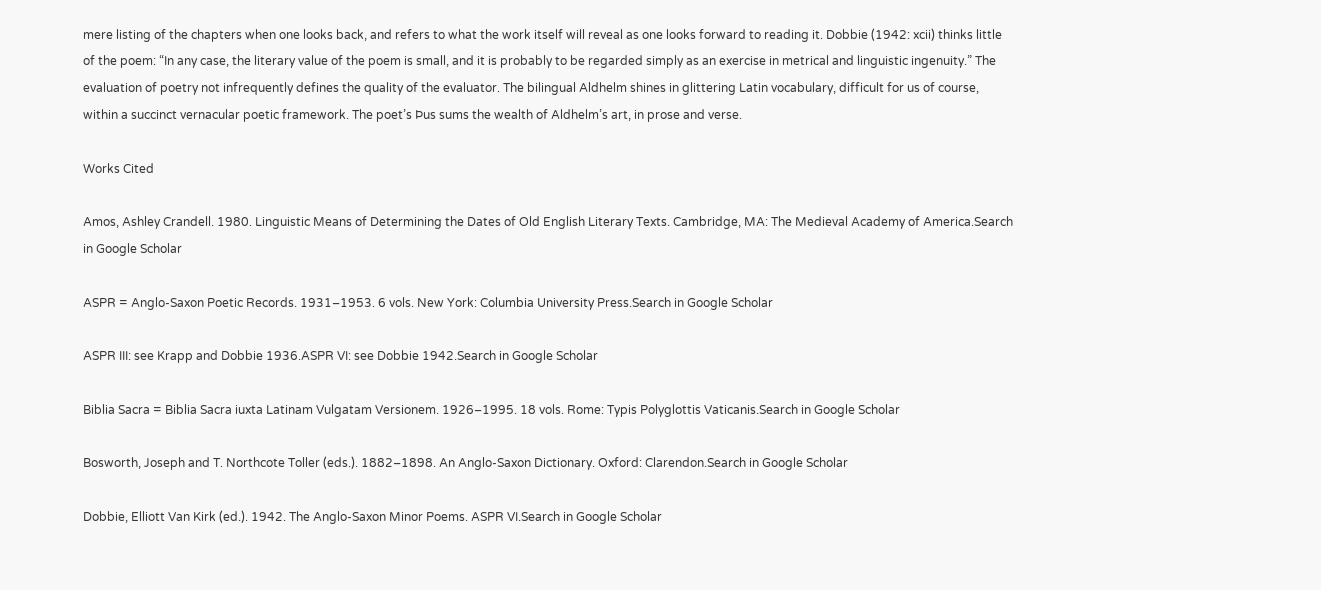mere listing of the chapters when one looks back, and refers to what the work itself will reveal as one looks forward to reading it. Dobbie (1942: xcii) thinks little of the poem: “In any case, the literary value of the poem is small, and it is probably to be regarded simply as an exercise in metrical and linguistic ingenuity.” The evaluation of poetry not infrequently defines the quality of the evaluator. The bilingual Aldhelm shines in glittering Latin vocabulary, difficult for us of course, within a succinct vernacular poetic framework. The poet’s Þus sums the wealth of Aldhelm’s art, in prose and verse.

Works Cited

Amos, Ashley Crandell. 1980. Linguistic Means of Determining the Dates of Old English Literary Texts. Cambridge, MA: The Medieval Academy of America.Search in Google Scholar

ASPR = Anglo-Saxon Poetic Records. 1931–1953. 6 vols. New York: Columbia University Press.Search in Google Scholar

ASPR III: see Krapp and Dobbie 1936.ASPR VI: see Dobbie 1942.Search in Google Scholar

Biblia Sacra = Biblia Sacra iuxta Latinam Vulgatam Versionem. 1926–1995. 18 vols. Rome: Typis Polyglottis Vaticanis.Search in Google Scholar

Bosworth, Joseph and T. Northcote Toller (eds.). 1882–1898. An Anglo-Saxon Dictionary. Oxford: Clarendon.Search in Google Scholar

Dobbie, Elliott Van Kirk (ed.). 1942. The Anglo-Saxon Minor Poems. ASPR VI.Search in Google Scholar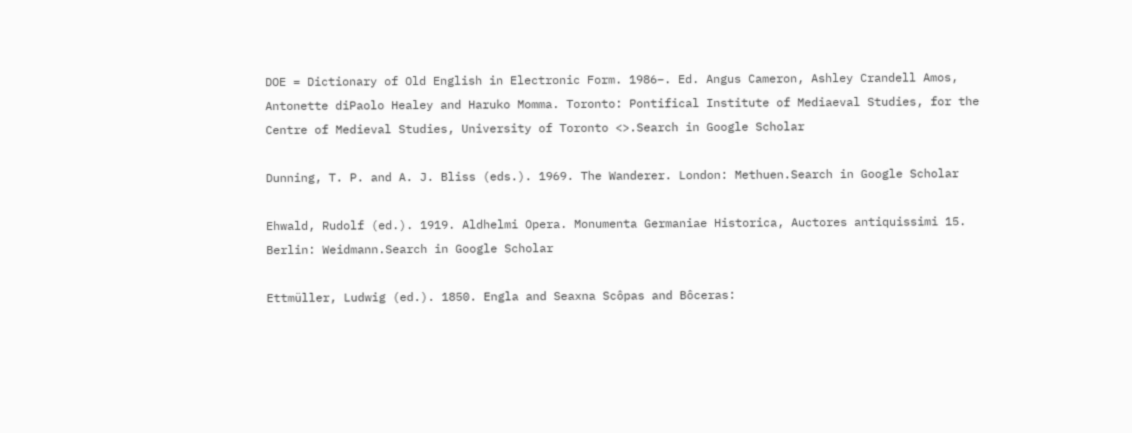DOE = Dictionary of Old English in Electronic Form. 1986–. Ed. Angus Cameron, Ashley Crandell Amos, Antonette diPaolo Healey and Haruko Momma. Toronto: Pontifical Institute of Mediaeval Studies, for the Centre of Medieval Studies, University of Toronto <>.Search in Google Scholar

Dunning, T. P. and A. J. Bliss (eds.). 1969. The Wanderer. London: Methuen.Search in Google Scholar

Ehwald, Rudolf (ed.). 1919. Aldhelmi Opera. Monumenta Germaniae Historica, Auctores antiquissimi 15. Berlin: Weidmann.Search in Google Scholar

Ettmüller, Ludwig (ed.). 1850. Engla and Seaxna Scôpas and Bôceras: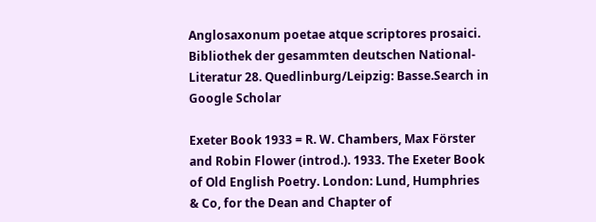Anglosaxonum poetae atque scriptores prosaici. Bibliothek der gesammten deutschen National-Literatur 28. Quedlinburg/Leipzig: Basse.Search in Google Scholar

Exeter Book 1933 = R. W. Chambers, Max Förster and Robin Flower (introd.). 1933. The Exeter Book of Old English Poetry. London: Lund, Humphries & Co, for the Dean and Chapter of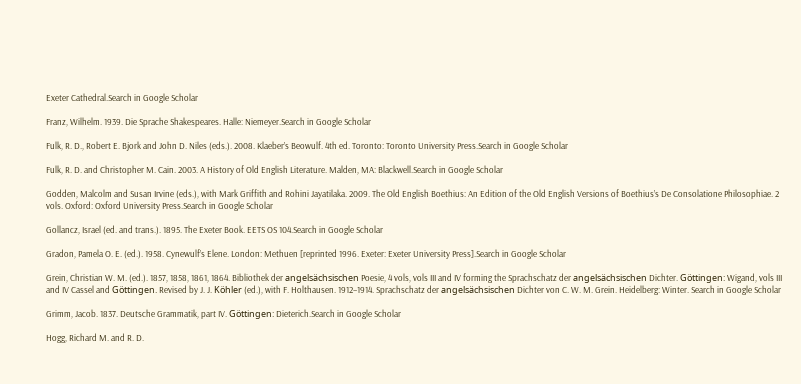Exeter Cathedral.Search in Google Scholar

Franz, Wilhelm. 1939. Die Sprache Shakespeares. Halle: Niemeyer.Search in Google Scholar

Fulk, R. D., Robert E. Bjork and John D. Niles (eds.). 2008. Klaeber’s Beowulf. 4th ed. Toronto: Toronto University Press.Search in Google Scholar

Fulk, R. D. and Christopher M. Cain. 2003. A History of Old English Literature. Malden, MA: Blackwell.Search in Google Scholar

Godden, Malcolm and Susan Irvine (eds.), with Mark Griffith and Rohini Jayatilaka. 2009. The Old English Boethius: An Edition of the Old English Versions of Boethius’s De Consolatione Philosophiae. 2 vols. Oxford: Oxford University Press.Search in Google Scholar

Gollancz, Israel (ed. and trans.). 1895. The Exeter Book. EETS OS 104.Search in Google Scholar

Gradon, Pamela O. E. (ed.). 1958. Cynewulf’s Elene. London: Methuen [reprinted 1996. Exeter: Exeter University Press].Search in Google Scholar

Grein, Christian W. M. (ed.). 1857, 1858, 1861, 1864. Bibliothek der angelsächsischen Poesie, 4 vols, vols III and IV forming the Sprachschatz der angelsächsischen Dichter. Göttingen: Wigand, vols III and IV Cassel and Göttingen. Revised by J. J. Köhler (ed.), with F. Holthausen. 1912–1914. Sprachschatz der angelsächsischen Dichter von C. W. M. Grein. Heidelberg: Winter. Search in Google Scholar

Grimm, Jacob. 1837. Deutsche Grammatik, part IV. Göttingen: Dieterich.Search in Google Scholar

Hogg, Richard M. and R. D.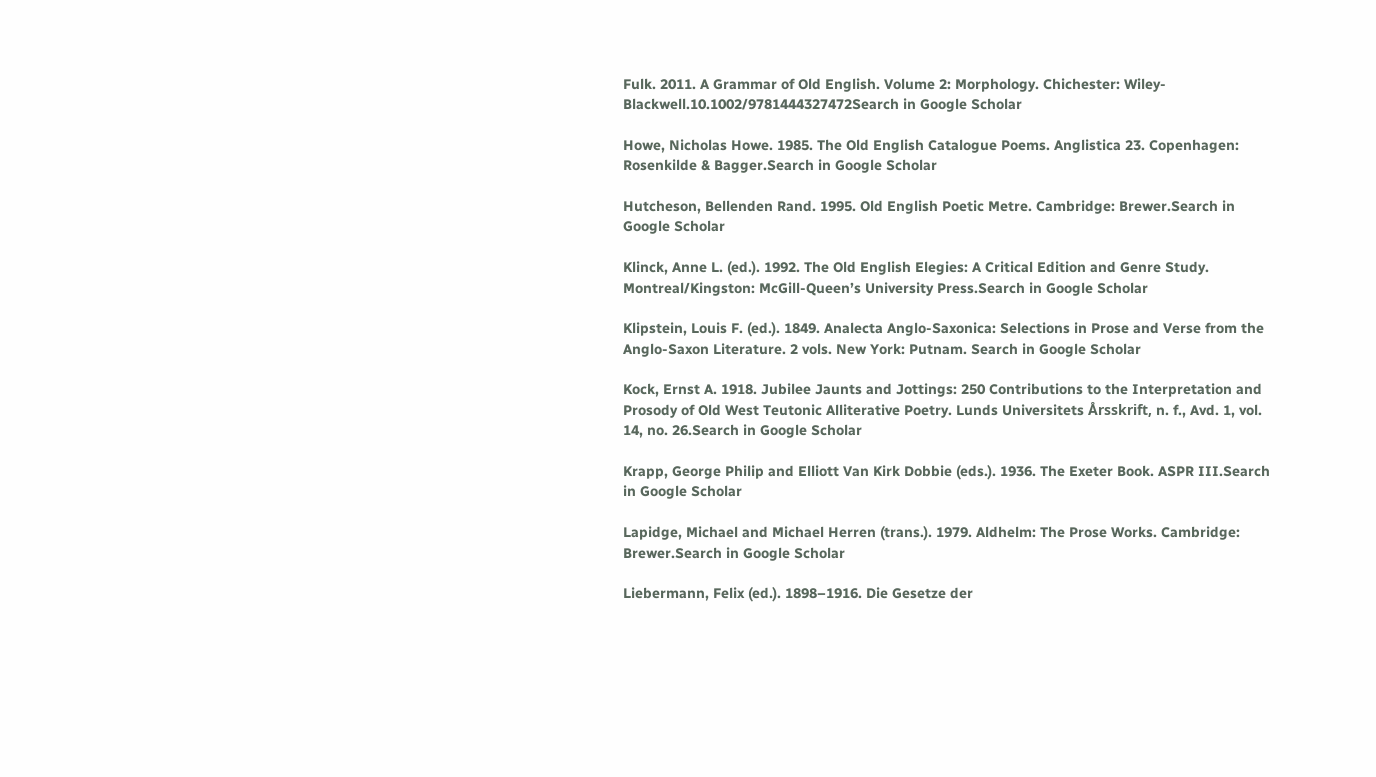Fulk. 2011. A Grammar of Old English. Volume 2: Morphology. Chichester: Wiley-Blackwell.10.1002/9781444327472Search in Google Scholar

Howe, Nicholas Howe. 1985. The Old English Catalogue Poems. Anglistica 23. Copenhagen: Rosenkilde & Bagger.Search in Google Scholar

Hutcheson, Bellenden Rand. 1995. Old English Poetic Metre. Cambridge: Brewer.Search in Google Scholar

Klinck, Anne L. (ed.). 1992. The Old English Elegies: A Critical Edition and Genre Study. Montreal/Kingston: McGill-Queen’s University Press.Search in Google Scholar

Klipstein, Louis F. (ed.). 1849. Analecta Anglo-Saxonica: Selections in Prose and Verse from the Anglo-Saxon Literature. 2 vols. New York: Putnam. Search in Google Scholar

Kock, Ernst A. 1918. Jubilee Jaunts and Jottings: 250 Contributions to the Interpretation and Prosody of Old West Teutonic Alliterative Poetry. Lunds Universitets Årsskrift, n. f., Avd. 1, vol. 14, no. 26.Search in Google Scholar

Krapp, George Philip and Elliott Van Kirk Dobbie (eds.). 1936. The Exeter Book. ASPR III.Search in Google Scholar

Lapidge, Michael and Michael Herren (trans.). 1979. Aldhelm: The Prose Works. Cambridge: Brewer.Search in Google Scholar

Liebermann, Felix (ed.). 1898–1916. Die Gesetze der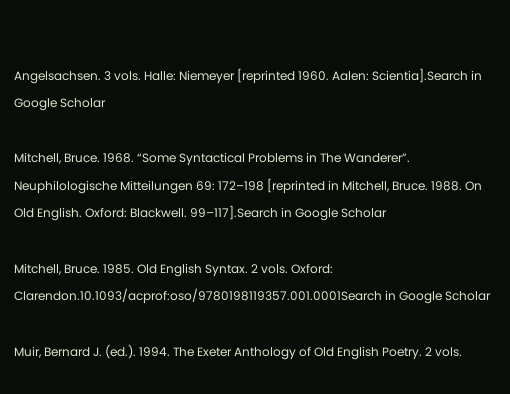Angelsachsen. 3 vols. Halle: Niemeyer [reprinted 1960. Aalen: Scientia].Search in Google Scholar

Mitchell, Bruce. 1968. “Some Syntactical Problems in The Wanderer”. Neuphilologische Mitteilungen 69: 172–198 [reprinted in Mitchell, Bruce. 1988. On Old English. Oxford: Blackwell. 99–117].Search in Google Scholar

Mitchell, Bruce. 1985. Old English Syntax. 2 vols. Oxford: Clarendon.10.1093/acprof:oso/9780198119357.001.0001Search in Google Scholar

Muir, Bernard J. (ed.). 1994. The Exeter Anthology of Old English Poetry. 2 vols.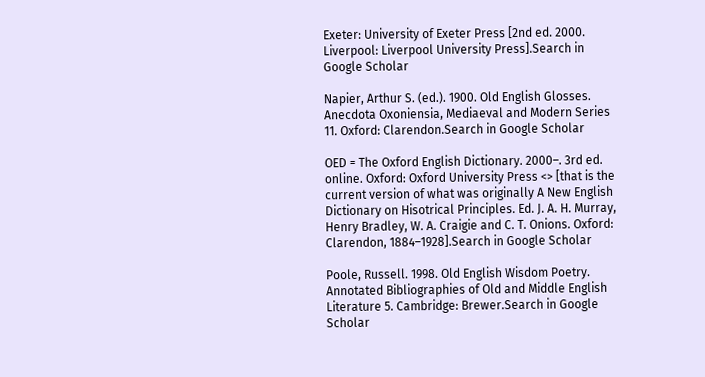Exeter: University of Exeter Press [2nd ed. 2000. Liverpool: Liverpool University Press].Search in Google Scholar

Napier, Arthur S. (ed.). 1900. Old English Glosses. Anecdota Oxoniensia, Mediaeval and Modern Series 11. Oxford: Clarendon.Search in Google Scholar

OED = The Oxford English Dictionary. 2000–. 3rd ed. online. Oxford: Oxford University Press <> [that is the current version of what was originally A New English Dictionary on Hisotrical Principles. Ed. J. A. H. Murray, Henry Bradley, W. A. Craigie and C. T. Onions. Oxford: Clarendon, 1884–1928].Search in Google Scholar

Poole, Russell. 1998. Old English Wisdom Poetry. Annotated Bibliographies of Old and Middle English Literature 5. Cambridge: Brewer.Search in Google Scholar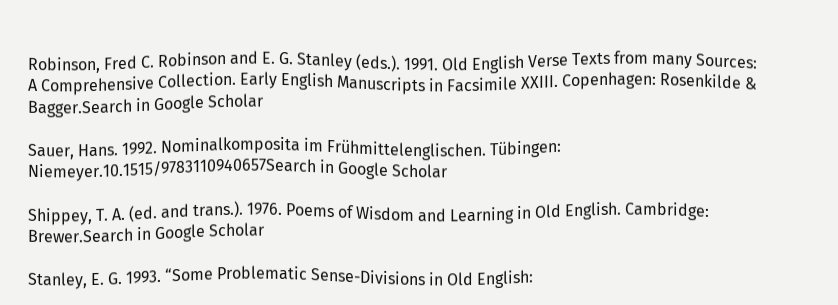Robinson, Fred C. Robinson and E. G. Stanley (eds.). 1991. Old English Verse Texts from many Sources: A Comprehensive Collection. Early English Manuscripts in Facsimile XXIII. Copenhagen: Rosenkilde & Bagger.Search in Google Scholar

Sauer, Hans. 1992. Nominalkomposita im Frühmittelenglischen. Tübingen: Niemeyer.10.1515/9783110940657Search in Google Scholar

Shippey, T. A. (ed. and trans.). 1976. Poems of Wisdom and Learning in Old English. Cambridge: Brewer.Search in Google Scholar

Stanley, E. G. 1993. “Some Problematic Sense-Divisions in Old English: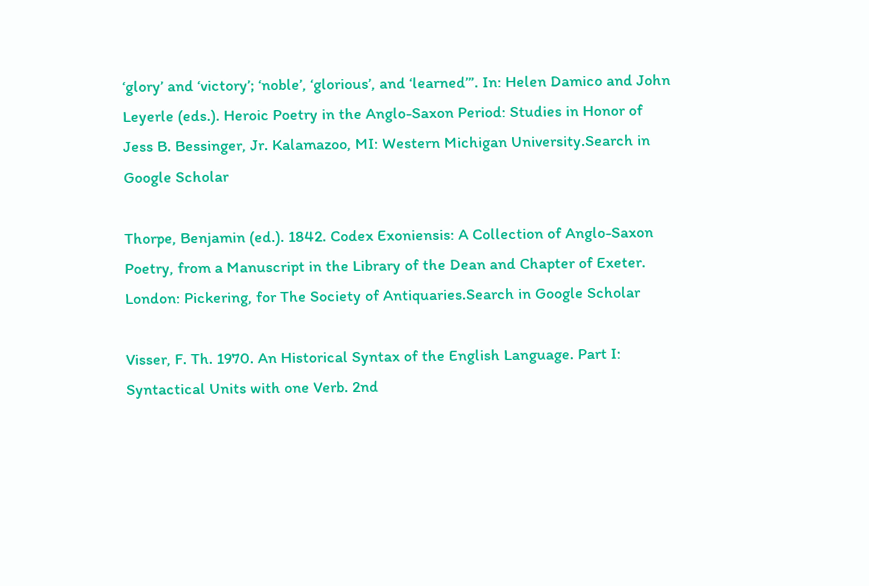‘glory’ and ‘victory’; ‘noble’, ‘glorious’, and ‘learned’”. In: Helen Damico and John Leyerle (eds.). Heroic Poetry in the Anglo-Saxon Period: Studies in Honor of Jess B. Bessinger, Jr. Kalamazoo, MI: Western Michigan University.Search in Google Scholar

Thorpe, Benjamin (ed.). 1842. Codex Exoniensis: A Collection of Anglo-Saxon Poetry, from a Manuscript in the Library of the Dean and Chapter of Exeter. London: Pickering, for The Society of Antiquaries.Search in Google Scholar

Visser, F. Th. 1970. An Historical Syntax of the English Language. Part I: Syntactical Units with one Verb. 2nd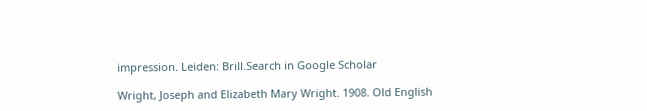impression. Leiden: Brill.Search in Google Scholar

Wright, Joseph and Elizabeth Mary Wright. 1908. Old English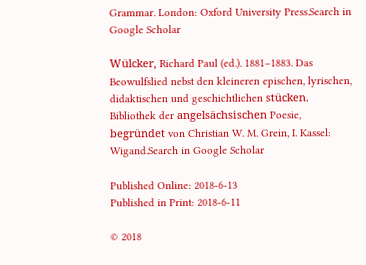Grammar. London: Oxford University Press.Search in Google Scholar

Wülcker, Richard Paul (ed.). 1881–1883. Das Beowulfslied nebst den kleineren epischen, lyrischen, didaktischen und geschichtlichen stücken. Bibliothek der angelsächsischen Poesie, begründet von Christian W. M. Grein, I. Kassel: Wigand.Search in Google Scholar

Published Online: 2018-6-13
Published in Print: 2018-6-11

© 2018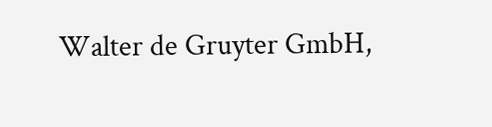Walter de Gruyter GmbH,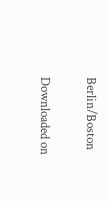Berlin/Boston

Downloaded on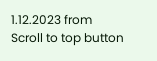1.12.2023 from
Scroll to top button